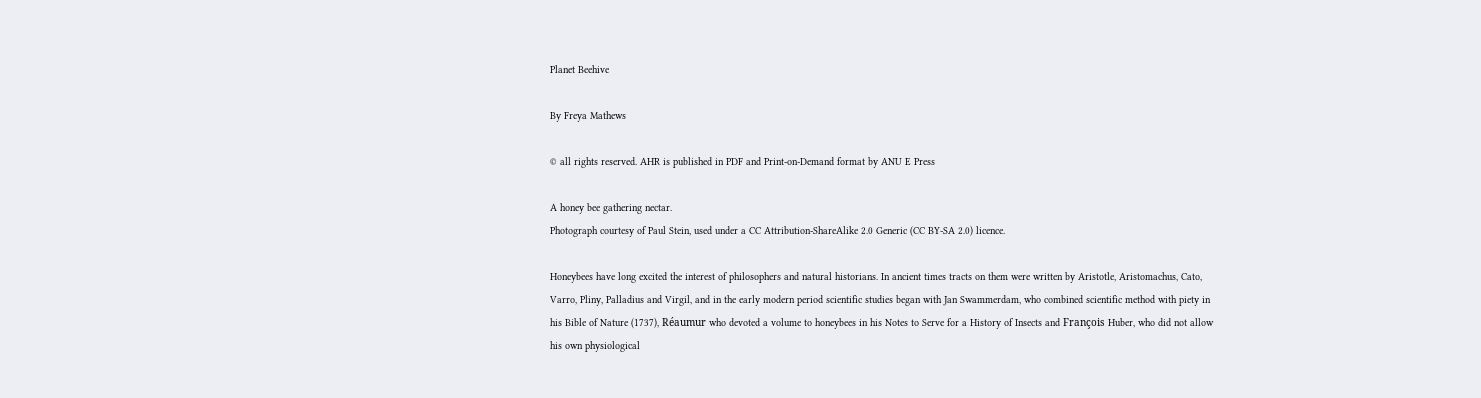Planet Beehive

By Freya Mathews

© all rights reserved. AHR is published in PDF and Print-on-Demand format by ANU E Press

A honey bee gathering nectar.
Photograph courtesy of Paul Stein, used under a CC Attribution-ShareAlike 2.0 Generic (CC BY-SA 2.0) licence.

Honeybees have long excited the interest of philosophers and natural historians. In ancient times tracts on them were written by Aristotle, Aristomachus, Cato, Varro, Pliny, Palladius and Virgil, and in the early modern period scientific studies began with Jan Swammerdam, who combined scientific method with piety in his Bible of Nature (1737), Réaumur who devoted a volume to honeybees in his Notes to Serve for a History of Insects and François Huber, who did not allow his own physiological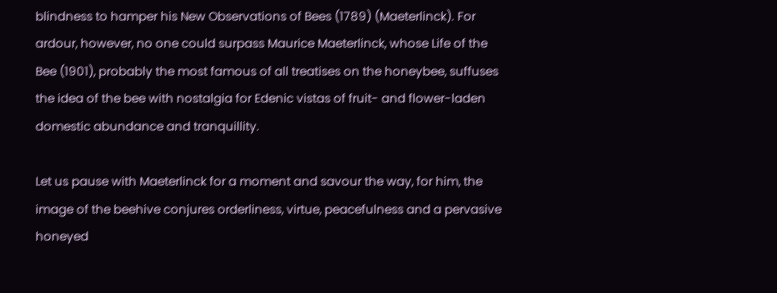blindness to hamper his New Observations of Bees (1789) (Maeterlinck). For ardour, however, no one could surpass Maurice Maeterlinck, whose Life of the Bee (1901), probably the most famous of all treatises on the honeybee, suffuses the idea of the bee with nostalgia for Edenic vistas of fruit- and flower-laden domestic abundance and tranquillity.

Let us pause with Maeterlinck for a moment and savour the way, for him, the image of the beehive conjures orderliness, virtue, peacefulness and a pervasive honeyed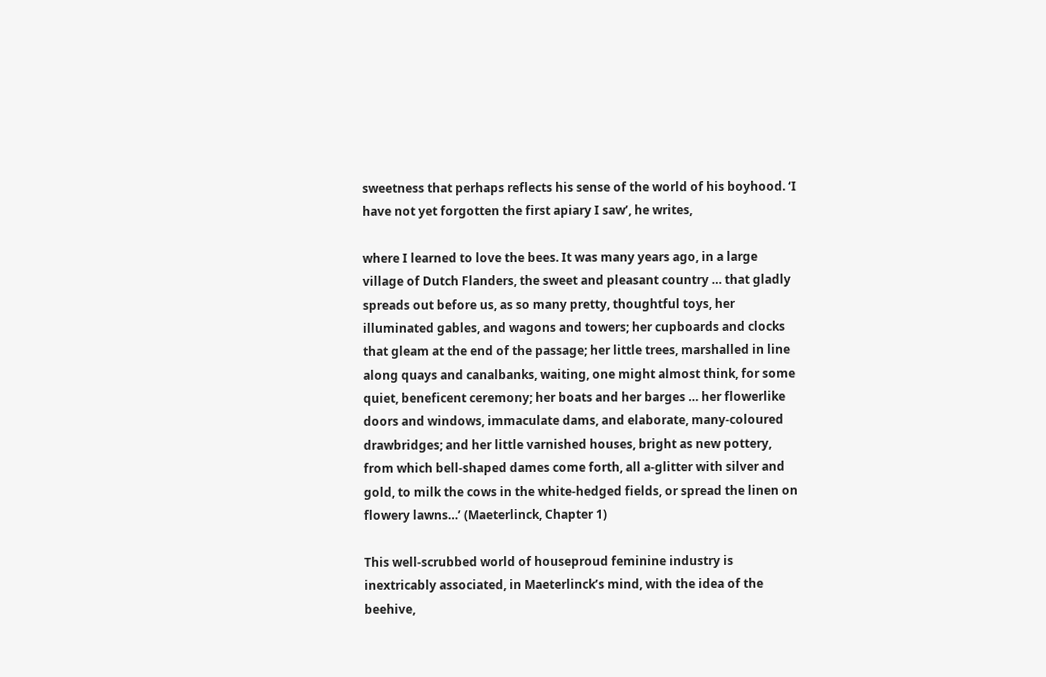sweetness that perhaps reflects his sense of the world of his boyhood. ‘I have not yet forgotten the first apiary I saw’, he writes,

where I learned to love the bees. It was many years ago, in a large village of Dutch Flanders, the sweet and pleasant country … that gladly spreads out before us, as so many pretty, thoughtful toys, her illuminated gables, and wagons and towers; her cupboards and clocks that gleam at the end of the passage; her little trees, marshalled in line along quays and canalbanks, waiting, one might almost think, for some quiet, beneficent ceremony; her boats and her barges … her flowerlike doors and windows, immaculate dams, and elaborate, many-coloured drawbridges; and her little varnished houses, bright as new pottery, from which bell-shaped dames come forth, all a-glitter with silver and gold, to milk the cows in the white-hedged fields, or spread the linen on flowery lawns…’ (Maeterlinck, Chapter 1)

This well-scrubbed world of houseproud feminine industry is inextricably associated, in Maeterlinck’s mind, with the idea of the beehive,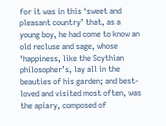for it was in this ‘sweet and pleasant country’ that, as a young boy, he had come to know an old recluse and sage, whose ‘happiness, like the Scythian philosopher’s, lay all in the beauties of his garden; and best-loved and visited most often, was the apiary, composed of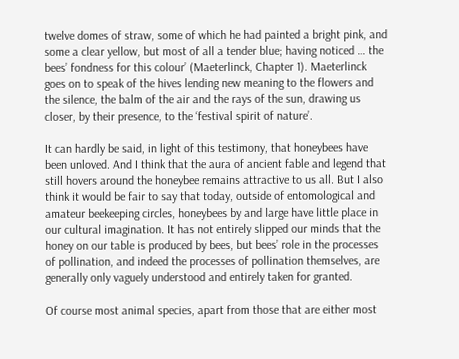twelve domes of straw, some of which he had painted a bright pink, and some a clear yellow, but most of all a tender blue; having noticed … the bees’ fondness for this colour’ (Maeterlinck, Chapter 1). Maeterlinck goes on to speak of the hives lending new meaning to the flowers and the silence, the balm of the air and the rays of the sun, drawing us closer, by their presence, to the ‘festival spirit of nature’.

It can hardly be said, in light of this testimony, that honeybees have been unloved. And I think that the aura of ancient fable and legend that still hovers around the honeybee remains attractive to us all. But I also think it would be fair to say that today, outside of entomological and amateur beekeeping circles, honeybees by and large have little place in our cultural imagination. It has not entirely slipped our minds that the honey on our table is produced by bees, but bees’ role in the processes of pollination, and indeed the processes of pollination themselves, are generally only vaguely understood and entirely taken for granted.

Of course most animal species, apart from those that are either most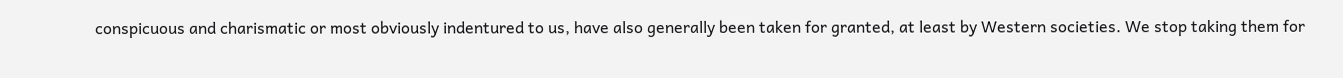conspicuous and charismatic or most obviously indentured to us, have also generally been taken for granted, at least by Western societies. We stop taking them for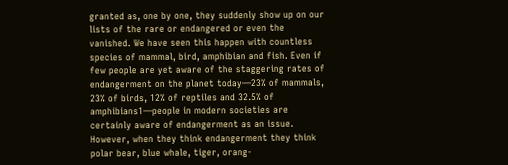granted as, one by one, they suddenly show up on our lists of the rare or endangered or even the vanished. We have seen this happen with countless species of mammal, bird, amphibian and fish. Even if few people are yet aware of the staggering rates of endangerment on the planet today—23% of mammals, 23% of birds, 12% of reptiles and 32.5% of amphibians1—people in modern societies are certainly aware of endangerment as an issue. However, when they think endangerment they think polar bear, blue whale, tiger, orang-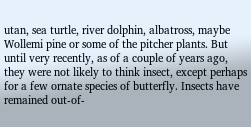utan, sea turtle, river dolphin, albatross, maybe Wollemi pine or some of the pitcher plants. But until very recently, as of a couple of years ago, they were not likely to think insect, except perhaps for a few ornate species of butterfly. Insects have remained out-of-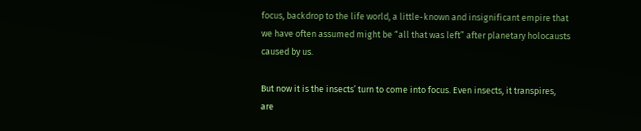focus, backdrop to the life world, a little-known and insignificant empire that we have often assumed might be “all that was left” after planetary holocausts caused by us.

But now it is the insects’ turn to come into focus. Even insects, it transpires, are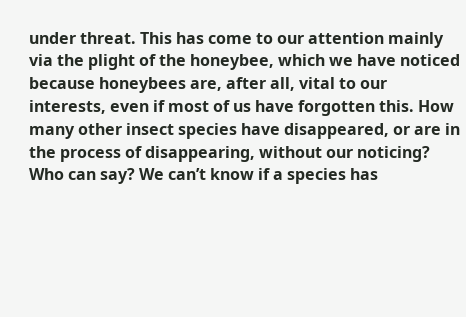under threat. This has come to our attention mainly via the plight of the honeybee, which we have noticed because honeybees are, after all, vital to our interests, even if most of us have forgotten this. How many other insect species have disappeared, or are in the process of disappearing, without our noticing? Who can say? We can’t know if a species has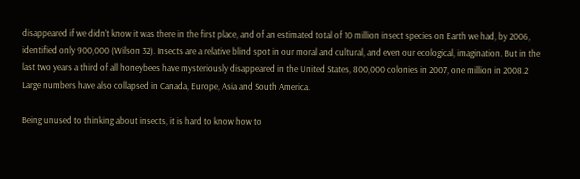disappeared if we didn’t know it was there in the first place, and of an estimated total of 10 million insect species on Earth we had, by 2006, identified only 900,000 (Wilson 32). Insects are a relative blind spot in our moral and cultural, and even our ecological, imagination. But in the last two years a third of all honeybees have mysteriously disappeared in the United States, 800,000 colonies in 2007, one million in 2008.2 Large numbers have also collapsed in Canada, Europe, Asia and South America.

Being unused to thinking about insects, it is hard to know how to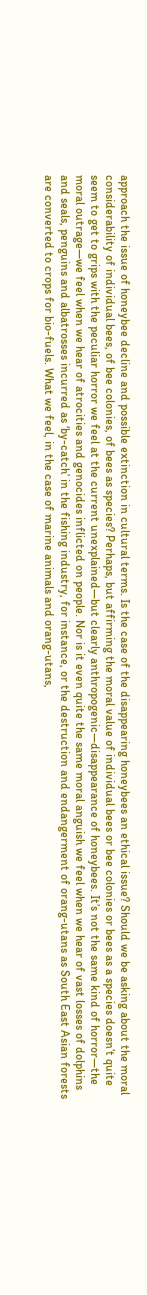approach the issue of honeybee decline and possible extinction in cultural terms. Is the case of the disappearing honeybees an ethical issue? Should we be asking about the moral considerability of individual bees, of bee colonies, of bees as species? Perhaps, but affirming the moral value of individual bees or bee colonies or bees as a species doesn’t quite seem to get to grips with the peculiar horror we feel at the current unexplained—but clearly anthropogenic—disappearance of honeybees. It’s not the same kind of horror—the moral outrage—we feel when we hear of atrocities and genocides inflicted on people. Nor is it even quite the same moral anguish we feel when we hear of vast losses of dolphins and seals, penguins and albatrosses incurred as ‘by-catch’ in the fishing industry, for instance, or the destruction and endangerment of orang-utans as South East Asian forests are converted to crops for bio-fuels. What we feel, in the case of marine animals and orang-utans,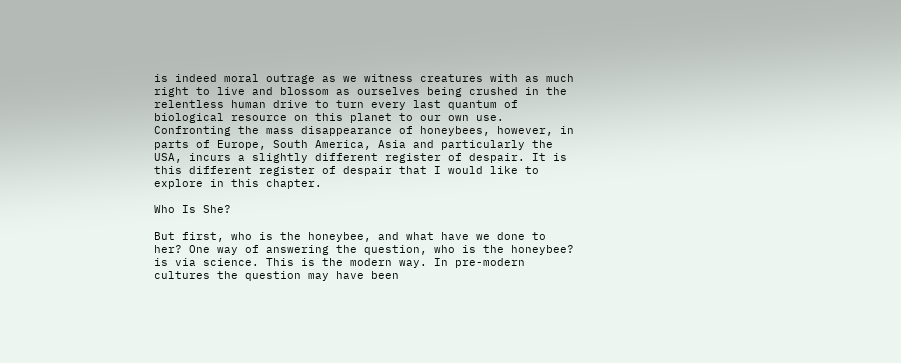is indeed moral outrage as we witness creatures with as much right to live and blossom as ourselves being crushed in the relentless human drive to turn every last quantum of biological resource on this planet to our own use. Confronting the mass disappearance of honeybees, however, in parts of Europe, South America, Asia and particularly the USA, incurs a slightly different register of despair. It is this different register of despair that I would like to explore in this chapter.

Who Is She?

But first, who is the honeybee, and what have we done to her? One way of answering the question, who is the honeybee? is via science. This is the modern way. In pre-modern cultures the question may have been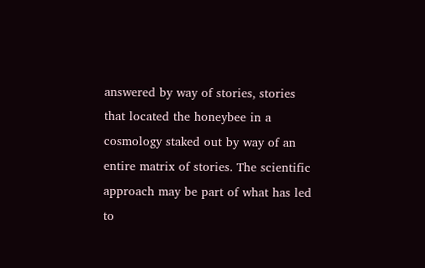answered by way of stories, stories that located the honeybee in a cosmology staked out by way of an entire matrix of stories. The scientific approach may be part of what has led to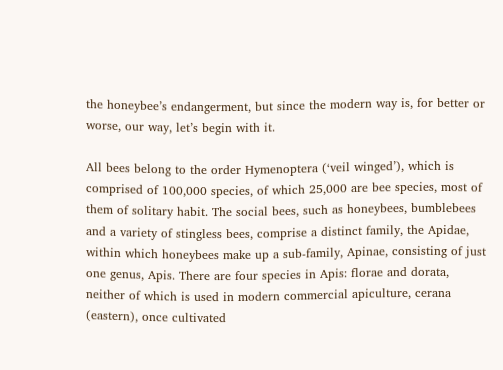the honeybee’s endangerment, but since the modern way is, for better or worse, our way, let’s begin with it.

All bees belong to the order Hymenoptera (‘veil winged’), which is comprised of 100,000 species, of which 25,000 are bee species, most of them of solitary habit. The social bees, such as honeybees, bumblebees and a variety of stingless bees, comprise a distinct family, the Apidae, within which honeybees make up a sub-family, Apinae, consisting of just one genus, Apis. There are four species in Apis: florae and dorata, neither of which is used in modern commercial apiculture, cerana (eastern), once cultivated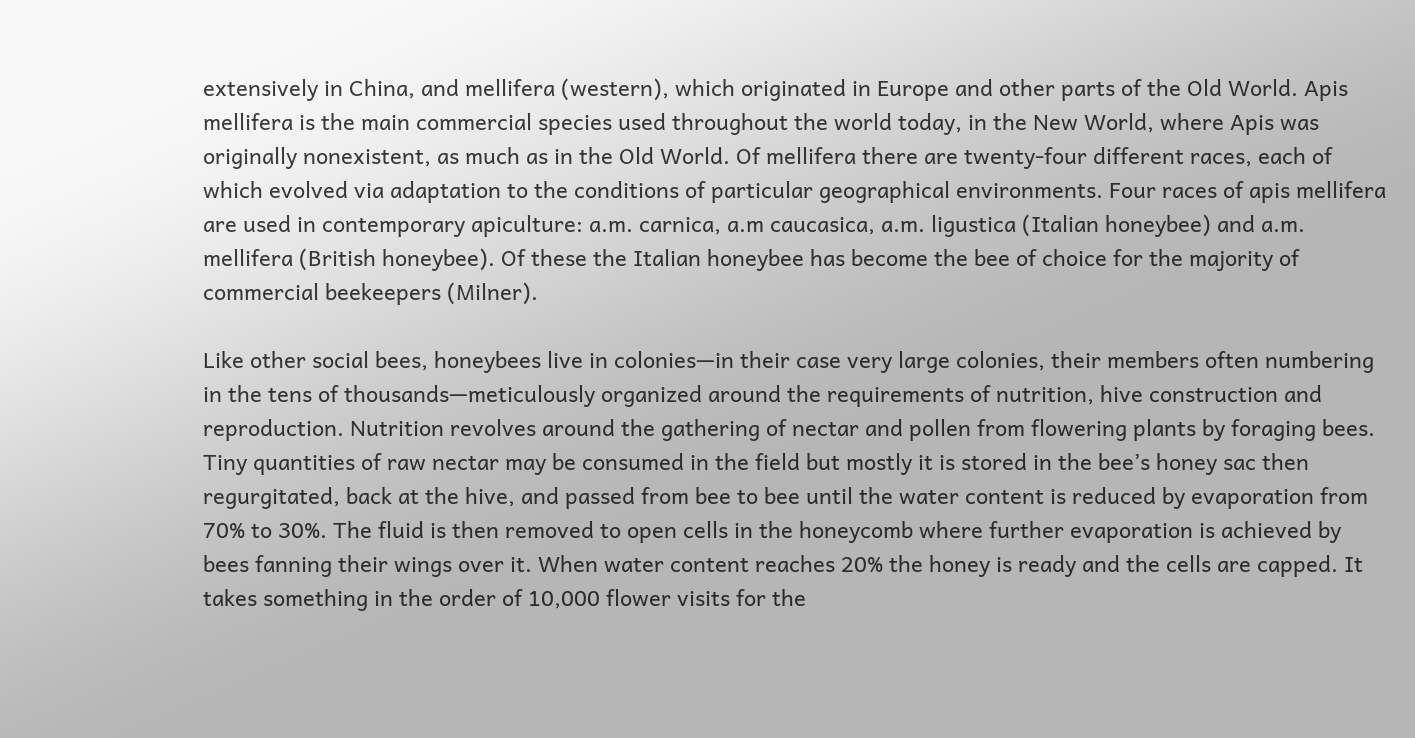extensively in China, and mellifera (western), which originated in Europe and other parts of the Old World. Apis mellifera is the main commercial species used throughout the world today, in the New World, where Apis was originally nonexistent, as much as in the Old World. Of mellifera there are twenty-four different races, each of which evolved via adaptation to the conditions of particular geographical environments. Four races of apis mellifera are used in contemporary apiculture: a.m. carnica, a.m caucasica, a.m. ligustica (Italian honeybee) and a.m. mellifera (British honeybee). Of these the Italian honeybee has become the bee of choice for the majority of commercial beekeepers (Milner).

Like other social bees, honeybees live in colonies—in their case very large colonies, their members often numbering in the tens of thousands—meticulously organized around the requirements of nutrition, hive construction and reproduction. Nutrition revolves around the gathering of nectar and pollen from flowering plants by foraging bees. Tiny quantities of raw nectar may be consumed in the field but mostly it is stored in the bee’s honey sac then regurgitated, back at the hive, and passed from bee to bee until the water content is reduced by evaporation from 70% to 30%. The fluid is then removed to open cells in the honeycomb where further evaporation is achieved by bees fanning their wings over it. When water content reaches 20% the honey is ready and the cells are capped. It takes something in the order of 10,000 flower visits for the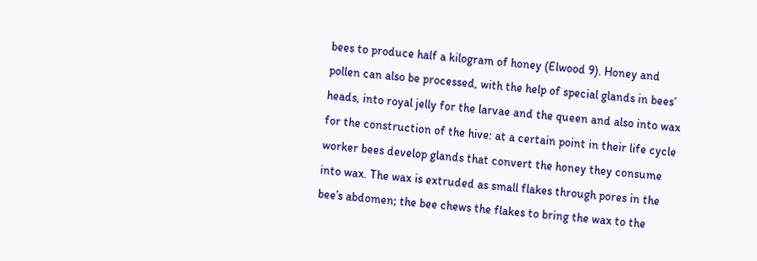bees to produce half a kilogram of honey (Elwood 9). Honey and pollen can also be processed, with the help of special glands in bees’ heads, into royal jelly for the larvae and the queen and also into wax for the construction of the hive: at a certain point in their life cycle worker bees develop glands that convert the honey they consume into wax. The wax is extruded as small flakes through pores in the bee’s abdomen; the bee chews the flakes to bring the wax to the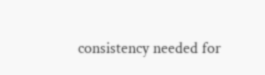consistency needed for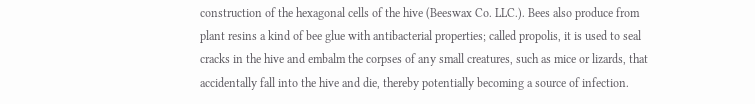construction of the hexagonal cells of the hive (Beeswax Co. LLC.). Bees also produce from plant resins a kind of bee glue with antibacterial properties; called propolis, it is used to seal cracks in the hive and embalm the corpses of any small creatures, such as mice or lizards, that accidentally fall into the hive and die, thereby potentially becoming a source of infection.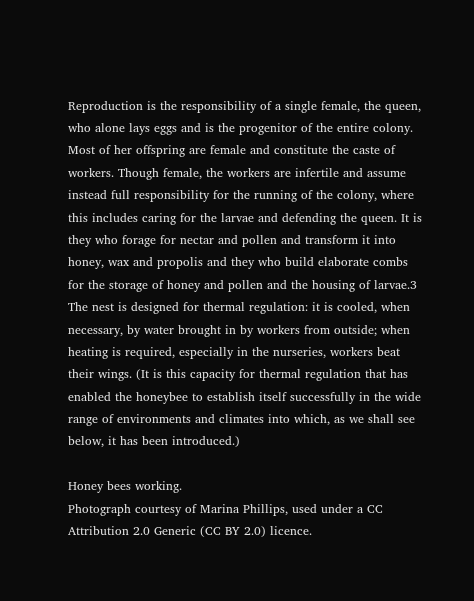Reproduction is the responsibility of a single female, the queen, who alone lays eggs and is the progenitor of the entire colony. Most of her offspring are female and constitute the caste of workers. Though female, the workers are infertile and assume instead full responsibility for the running of the colony, where this includes caring for the larvae and defending the queen. It is they who forage for nectar and pollen and transform it into honey, wax and propolis and they who build elaborate combs for the storage of honey and pollen and the housing of larvae.3 The nest is designed for thermal regulation: it is cooled, when necessary, by water brought in by workers from outside; when heating is required, especially in the nurseries, workers beat their wings. (It is this capacity for thermal regulation that has enabled the honeybee to establish itself successfully in the wide range of environments and climates into which, as we shall see below, it has been introduced.)

Honey bees working.
Photograph courtesy of Marina Phillips, used under a CC Attribution 2.0 Generic (CC BY 2.0) licence.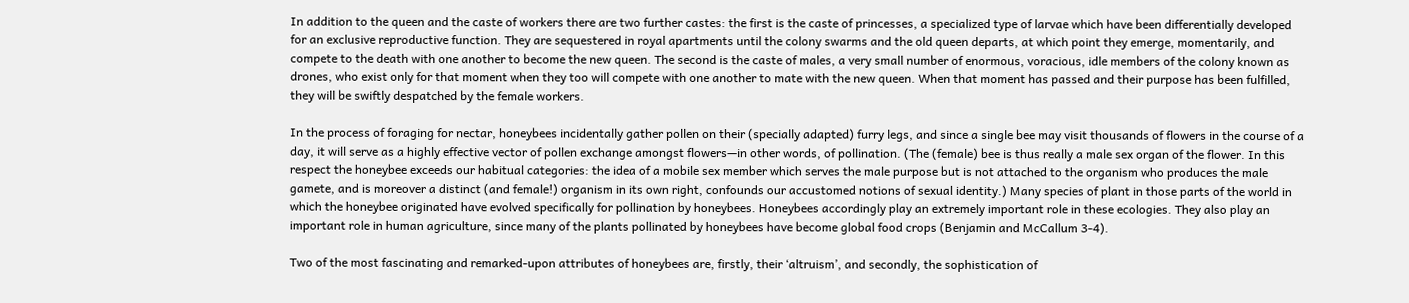In addition to the queen and the caste of workers there are two further castes: the first is the caste of princesses, a specialized type of larvae which have been differentially developed for an exclusive reproductive function. They are sequestered in royal apartments until the colony swarms and the old queen departs, at which point they emerge, momentarily, and compete to the death with one another to become the new queen. The second is the caste of males, a very small number of enormous, voracious, idle members of the colony known as drones, who exist only for that moment when they too will compete with one another to mate with the new queen. When that moment has passed and their purpose has been fulfilled, they will be swiftly despatched by the female workers.

In the process of foraging for nectar, honeybees incidentally gather pollen on their (specially adapted) furry legs, and since a single bee may visit thousands of flowers in the course of a day, it will serve as a highly effective vector of pollen exchange amongst flowers—in other words, of pollination. (The (female) bee is thus really a male sex organ of the flower. In this respect the honeybee exceeds our habitual categories: the idea of a mobile sex member which serves the male purpose but is not attached to the organism who produces the male gamete, and is moreover a distinct (and female!) organism in its own right, confounds our accustomed notions of sexual identity.) Many species of plant in those parts of the world in which the honeybee originated have evolved specifically for pollination by honeybees. Honeybees accordingly play an extremely important role in these ecologies. They also play an important role in human agriculture, since many of the plants pollinated by honeybees have become global food crops (Benjamin and McCallum 3-4).

Two of the most fascinating and remarked-upon attributes of honeybees are, firstly, their ‘altruism’, and secondly, the sophistication of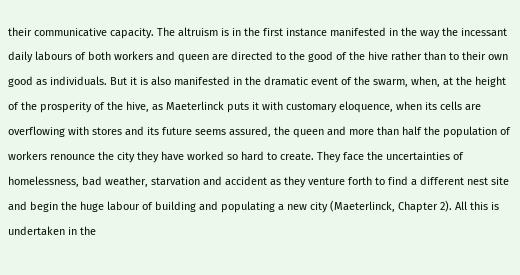their communicative capacity. The altruism is in the first instance manifested in the way the incessant daily labours of both workers and queen are directed to the good of the hive rather than to their own good as individuals. But it is also manifested in the dramatic event of the swarm, when, at the height of the prosperity of the hive, as Maeterlinck puts it with customary eloquence, when its cells are overflowing with stores and its future seems assured, the queen and more than half the population of workers renounce the city they have worked so hard to create. They face the uncertainties of homelessness, bad weather, starvation and accident as they venture forth to find a different nest site and begin the huge labour of building and populating a new city (Maeterlinck, Chapter 2). All this is undertaken in the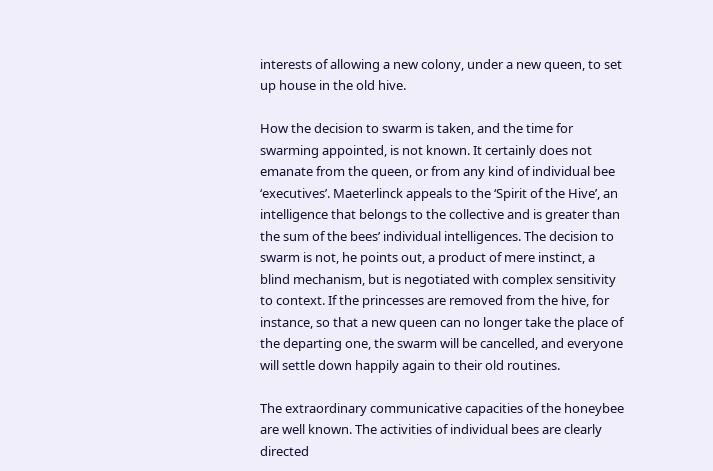interests of allowing a new colony, under a new queen, to set up house in the old hive.

How the decision to swarm is taken, and the time for swarming appointed, is not known. It certainly does not emanate from the queen, or from any kind of individual bee ‘executives’. Maeterlinck appeals to the ‘Spirit of the Hive’, an intelligence that belongs to the collective and is greater than the sum of the bees’ individual intelligences. The decision to swarm is not, he points out, a product of mere instinct, a blind mechanism, but is negotiated with complex sensitivity to context. If the princesses are removed from the hive, for instance, so that a new queen can no longer take the place of the departing one, the swarm will be cancelled, and everyone will settle down happily again to their old routines.

The extraordinary communicative capacities of the honeybee are well known. The activities of individual bees are clearly directed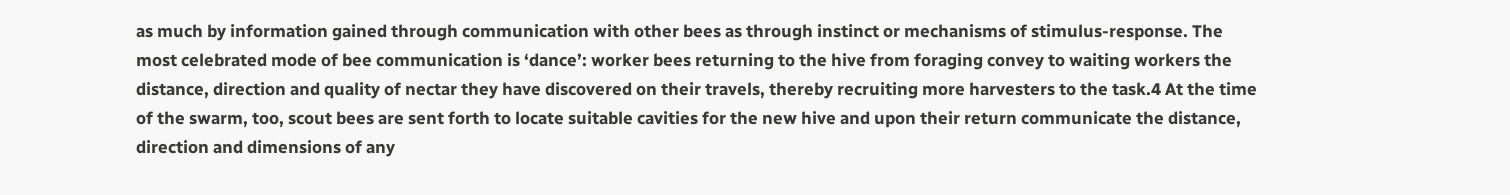as much by information gained through communication with other bees as through instinct or mechanisms of stimulus-response. The most celebrated mode of bee communication is ‘dance’: worker bees returning to the hive from foraging convey to waiting workers the distance, direction and quality of nectar they have discovered on their travels, thereby recruiting more harvesters to the task.4 At the time of the swarm, too, scout bees are sent forth to locate suitable cavities for the new hive and upon their return communicate the distance, direction and dimensions of any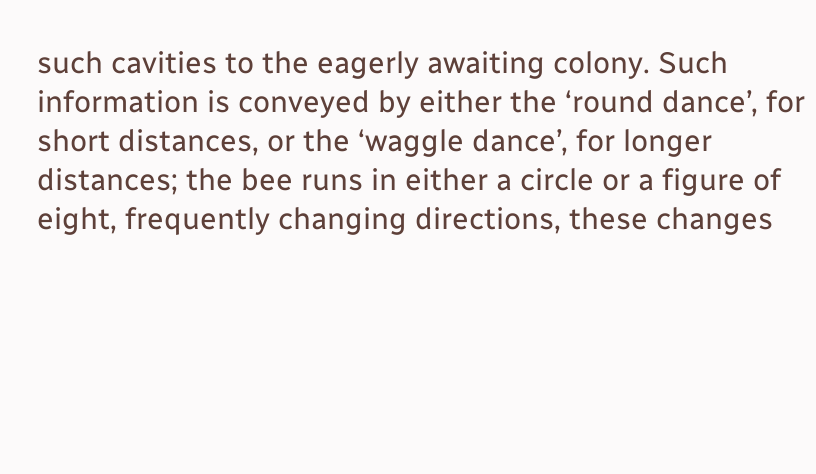such cavities to the eagerly awaiting colony. Such information is conveyed by either the ‘round dance’, for short distances, or the ‘waggle dance’, for longer distances; the bee runs in either a circle or a figure of eight, frequently changing directions, these changes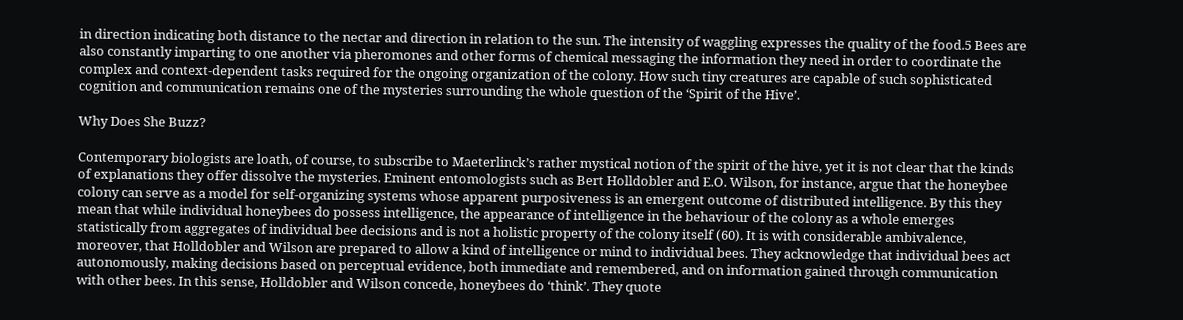in direction indicating both distance to the nectar and direction in relation to the sun. The intensity of waggling expresses the quality of the food.5 Bees are also constantly imparting to one another via pheromones and other forms of chemical messaging the information they need in order to coordinate the complex and context-dependent tasks required for the ongoing organization of the colony. How such tiny creatures are capable of such sophisticated cognition and communication remains one of the mysteries surrounding the whole question of the ‘Spirit of the Hive’.

Why Does She Buzz?

Contemporary biologists are loath, of course, to subscribe to Maeterlinck’s rather mystical notion of the spirit of the hive, yet it is not clear that the kinds of explanations they offer dissolve the mysteries. Eminent entomologists such as Bert Holldobler and E.O. Wilson, for instance, argue that the honeybee colony can serve as a model for self-organizing systems whose apparent purposiveness is an emergent outcome of distributed intelligence. By this they mean that while individual honeybees do possess intelligence, the appearance of intelligence in the behaviour of the colony as a whole emerges statistically from aggregates of individual bee decisions and is not a holistic property of the colony itself (60). It is with considerable ambivalence, moreover, that Holldobler and Wilson are prepared to allow a kind of intelligence or mind to individual bees. They acknowledge that individual bees act autonomously, making decisions based on perceptual evidence, both immediate and remembered, and on information gained through communication with other bees. In this sense, Holldobler and Wilson concede, honeybees do ‘think’. They quote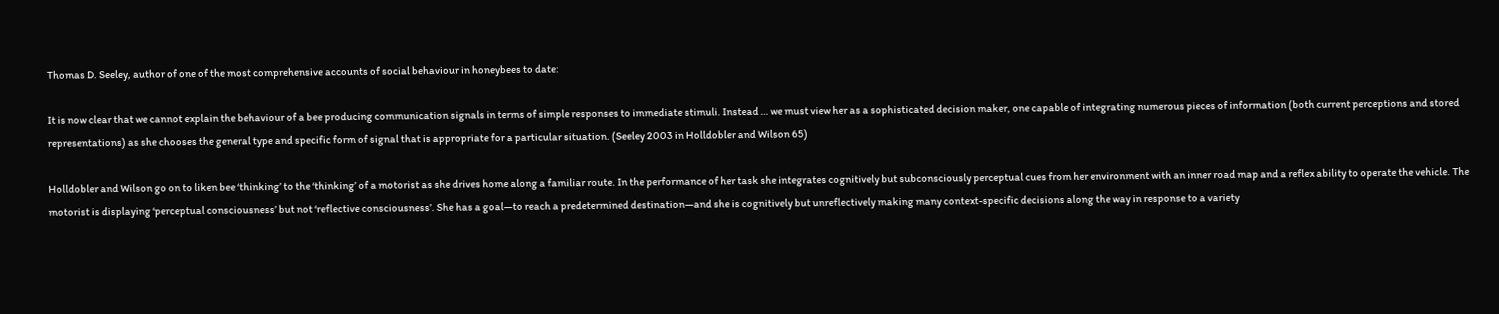Thomas D. Seeley, author of one of the most comprehensive accounts of social behaviour in honeybees to date:

It is now clear that we cannot explain the behaviour of a bee producing communication signals in terms of simple responses to immediate stimuli. Instead … we must view her as a sophisticated decision maker, one capable of integrating numerous pieces of information (both current perceptions and stored representations) as she chooses the general type and specific form of signal that is appropriate for a particular situation. (Seeley 2003 in Holldobler and Wilson 65)

Holldobler and Wilson go on to liken bee ‘thinking’ to the ‘thinking’ of a motorist as she drives home along a familiar route. In the performance of her task she integrates cognitively but subconsciously perceptual cues from her environment with an inner road map and a reflex ability to operate the vehicle. The motorist is displaying ‘perceptual consciousness’ but not ‘reflective consciousness’. She has a goal—to reach a predetermined destination—and she is cognitively but unreflectively making many context-specific decisions along the way in response to a variety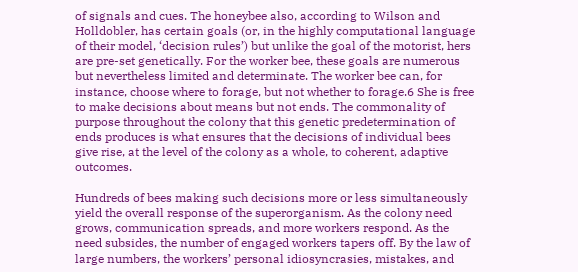of signals and cues. The honeybee also, according to Wilson and Holldobler, has certain goals (or, in the highly computational language of their model, ‘decision rules’) but unlike the goal of the motorist, hers are pre-set genetically. For the worker bee, these goals are numerous but nevertheless limited and determinate. The worker bee can, for instance, choose where to forage, but not whether to forage.6 She is free to make decisions about means but not ends. The commonality of purpose throughout the colony that this genetic predetermination of ends produces is what ensures that the decisions of individual bees give rise, at the level of the colony as a whole, to coherent, adaptive outcomes.

Hundreds of bees making such decisions more or less simultaneously yield the overall response of the superorganism. As the colony need grows, communication spreads, and more workers respond. As the need subsides, the number of engaged workers tapers off. By the law of large numbers, the workers’ personal idiosyncrasies, mistakes, and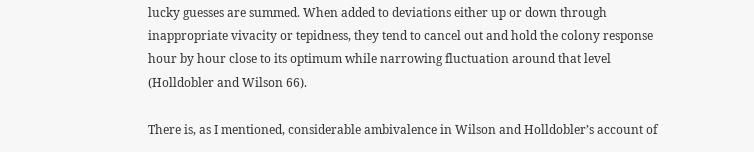lucky guesses are summed. When added to deviations either up or down through inappropriate vivacity or tepidness, they tend to cancel out and hold the colony response hour by hour close to its optimum while narrowing fluctuation around that level (Holldobler and Wilson 66).

There is, as I mentioned, considerable ambivalence in Wilson and Holldobler’s account of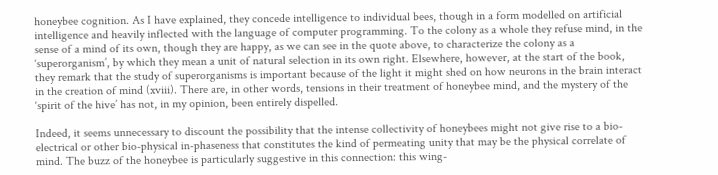honeybee cognition. As I have explained, they concede intelligence to individual bees, though in a form modelled on artificial intelligence and heavily inflected with the language of computer programming. To the colony as a whole they refuse mind, in the sense of a mind of its own, though they are happy, as we can see in the quote above, to characterize the colony as a ‘superorganism’, by which they mean a unit of natural selection in its own right. Elsewhere, however, at the start of the book, they remark that the study of superorganisms is important because of the light it might shed on how neurons in the brain interact in the creation of mind (xviii). There are, in other words, tensions in their treatment of honeybee mind, and the mystery of the ‘spirit of the hive’ has not, in my opinion, been entirely dispelled.

Indeed, it seems unnecessary to discount the possibility that the intense collectivity of honeybees might not give rise to a bio-electrical or other bio-physical in-phaseness that constitutes the kind of permeating unity that may be the physical correlate of mind. The buzz of the honeybee is particularly suggestive in this connection: this wing-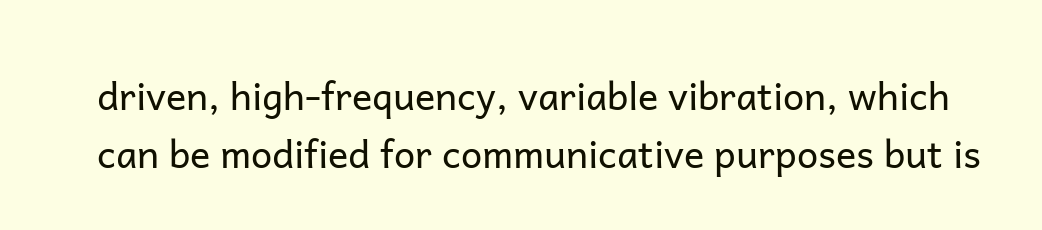driven, high-frequency, variable vibration, which can be modified for communicative purposes but is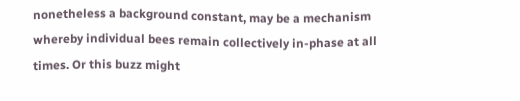nonetheless a background constant, may be a mechanism whereby individual bees remain collectively in-phase at all times. Or this buzz might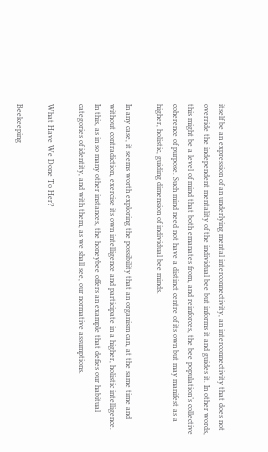itself be an expression of an underlying mental interconnectivity, an interconnectivity that does not override the independent mentality of the individual bee but informs it and guides it. In other words, this might be a level of mind that both emanates from, and reinforces, the bee population’s collective coherence of purpose. Such mind need not have a distinct centre of its own but may manifest as a higher, holistic, guiding dimension of individual bee minds.

In any case, it seems worth exploring the possibility that an organism can, at the same time and without contradiction, exercise its own intelligence and participate in a higher, holistic intelligence. In this, as in so many other instances, the honeybee offers an example that defies our habitual categories of identity, and with them, as we shall see, our normative assumptions.

What Have We Done To Her?

Beekeeping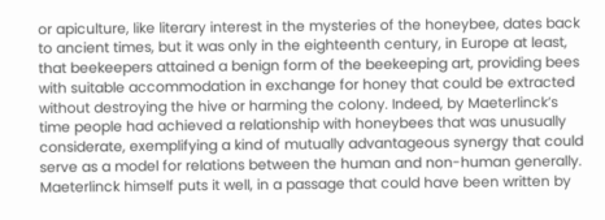or apiculture, like literary interest in the mysteries of the honeybee, dates back to ancient times, but it was only in the eighteenth century, in Europe at least, that beekeepers attained a benign form of the beekeeping art, providing bees with suitable accommodation in exchange for honey that could be extracted without destroying the hive or harming the colony. Indeed, by Maeterlinck’s time people had achieved a relationship with honeybees that was unusually considerate, exemplifying a kind of mutually advantageous synergy that could serve as a model for relations between the human and non-human generally. Maeterlinck himself puts it well, in a passage that could have been written by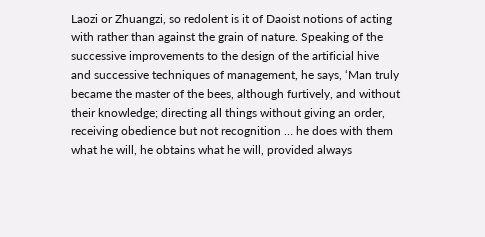Laozi or Zhuangzi, so redolent is it of Daoist notions of acting with rather than against the grain of nature. Speaking of the successive improvements to the design of the artificial hive and successive techniques of management, he says, ‘Man truly became the master of the bees, although furtively, and without their knowledge; directing all things without giving an order, receiving obedience but not recognition … he does with them what he will, he obtains what he will, provided always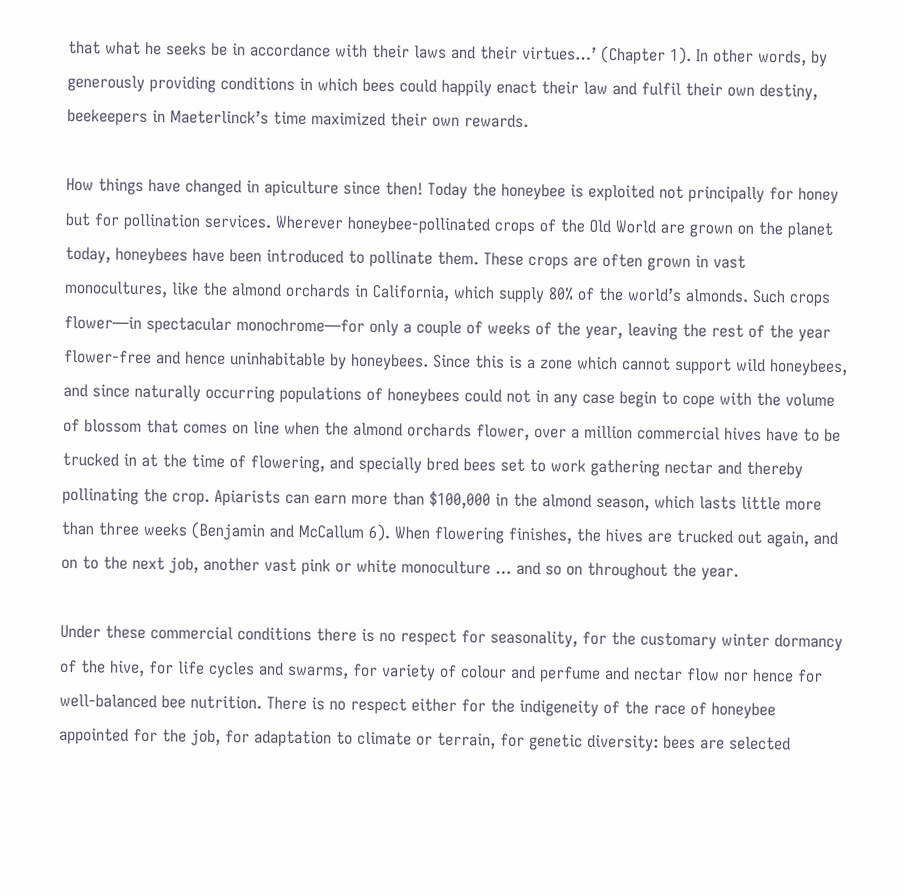that what he seeks be in accordance with their laws and their virtues…’ (Chapter 1). In other words, by generously providing conditions in which bees could happily enact their law and fulfil their own destiny, beekeepers in Maeterlinck’s time maximized their own rewards.

How things have changed in apiculture since then! Today the honeybee is exploited not principally for honey but for pollination services. Wherever honeybee-pollinated crops of the Old World are grown on the planet today, honeybees have been introduced to pollinate them. These crops are often grown in vast monocultures, like the almond orchards in California, which supply 80% of the world’s almonds. Such crops flower—in spectacular monochrome—for only a couple of weeks of the year, leaving the rest of the year flower-free and hence uninhabitable by honeybees. Since this is a zone which cannot support wild honeybees, and since naturally occurring populations of honeybees could not in any case begin to cope with the volume of blossom that comes on line when the almond orchards flower, over a million commercial hives have to be trucked in at the time of flowering, and specially bred bees set to work gathering nectar and thereby pollinating the crop. Apiarists can earn more than $100,000 in the almond season, which lasts little more than three weeks (Benjamin and McCallum 6). When flowering finishes, the hives are trucked out again, and on to the next job, another vast pink or white monoculture … and so on throughout the year.

Under these commercial conditions there is no respect for seasonality, for the customary winter dormancy of the hive, for life cycles and swarms, for variety of colour and perfume and nectar flow nor hence for well-balanced bee nutrition. There is no respect either for the indigeneity of the race of honeybee appointed for the job, for adaptation to climate or terrain, for genetic diversity: bees are selected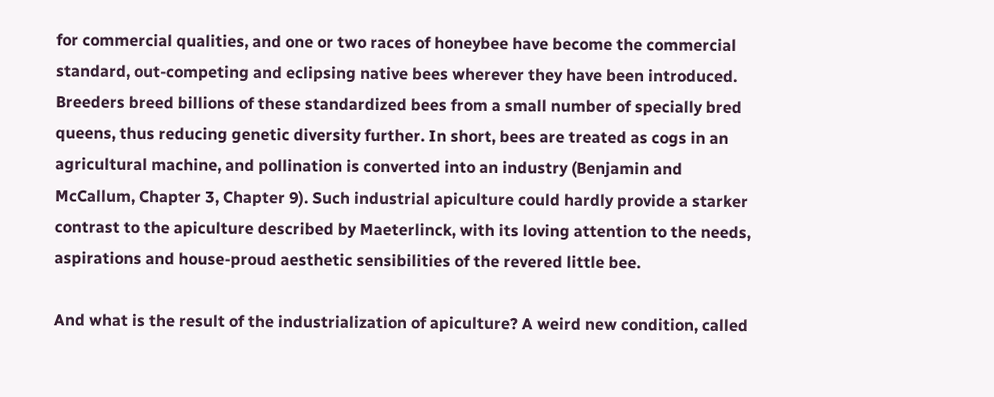for commercial qualities, and one or two races of honeybee have become the commercial standard, out-competing and eclipsing native bees wherever they have been introduced. Breeders breed billions of these standardized bees from a small number of specially bred queens, thus reducing genetic diversity further. In short, bees are treated as cogs in an agricultural machine, and pollination is converted into an industry (Benjamin and McCallum, Chapter 3, Chapter 9). Such industrial apiculture could hardly provide a starker contrast to the apiculture described by Maeterlinck, with its loving attention to the needs, aspirations and house-proud aesthetic sensibilities of the revered little bee.

And what is the result of the industrialization of apiculture? A weird new condition, called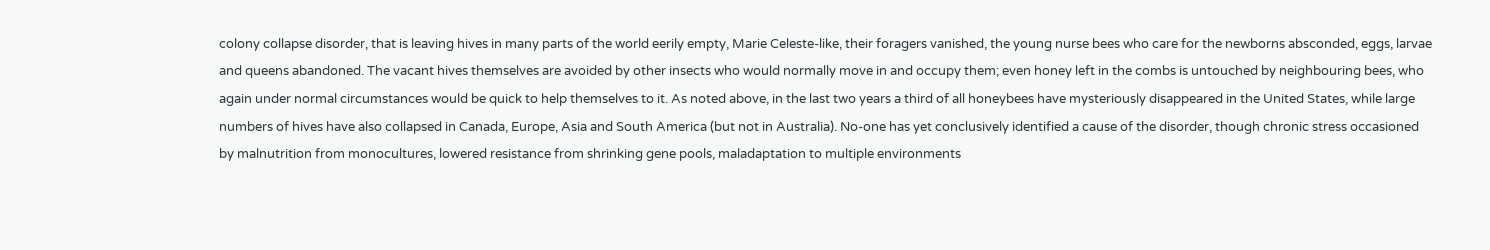colony collapse disorder, that is leaving hives in many parts of the world eerily empty, Marie Celeste-like, their foragers vanished, the young nurse bees who care for the newborns absconded, eggs, larvae and queens abandoned. The vacant hives themselves are avoided by other insects who would normally move in and occupy them; even honey left in the combs is untouched by neighbouring bees, who again under normal circumstances would be quick to help themselves to it. As noted above, in the last two years a third of all honeybees have mysteriously disappeared in the United States, while large numbers of hives have also collapsed in Canada, Europe, Asia and South America (but not in Australia). No-one has yet conclusively identified a cause of the disorder, though chronic stress occasioned by malnutrition from monocultures, lowered resistance from shrinking gene pools, maladaptation to multiple environments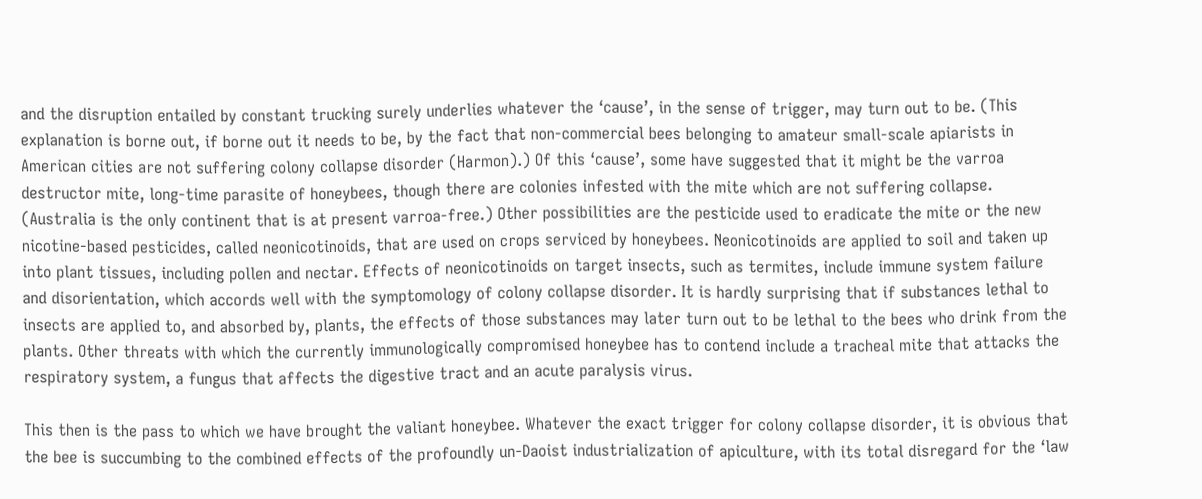and the disruption entailed by constant trucking surely underlies whatever the ‘cause’, in the sense of trigger, may turn out to be. (This explanation is borne out, if borne out it needs to be, by the fact that non-commercial bees belonging to amateur small-scale apiarists in American cities are not suffering colony collapse disorder (Harmon).) Of this ‘cause’, some have suggested that it might be the varroa destructor mite, long-time parasite of honeybees, though there are colonies infested with the mite which are not suffering collapse. (Australia is the only continent that is at present varroa-free.) Other possibilities are the pesticide used to eradicate the mite or the new nicotine-based pesticides, called neonicotinoids, that are used on crops serviced by honeybees. Neonicotinoids are applied to soil and taken up into plant tissues, including pollen and nectar. Effects of neonicotinoids on target insects, such as termites, include immune system failure and disorientation, which accords well with the symptomology of colony collapse disorder. It is hardly surprising that if substances lethal to insects are applied to, and absorbed by, plants, the effects of those substances may later turn out to be lethal to the bees who drink from the plants. Other threats with which the currently immunologically compromised honeybee has to contend include a tracheal mite that attacks the respiratory system, a fungus that affects the digestive tract and an acute paralysis virus.

This then is the pass to which we have brought the valiant honeybee. Whatever the exact trigger for colony collapse disorder, it is obvious that the bee is succumbing to the combined effects of the profoundly un-Daoist industrialization of apiculture, with its total disregard for the ‘law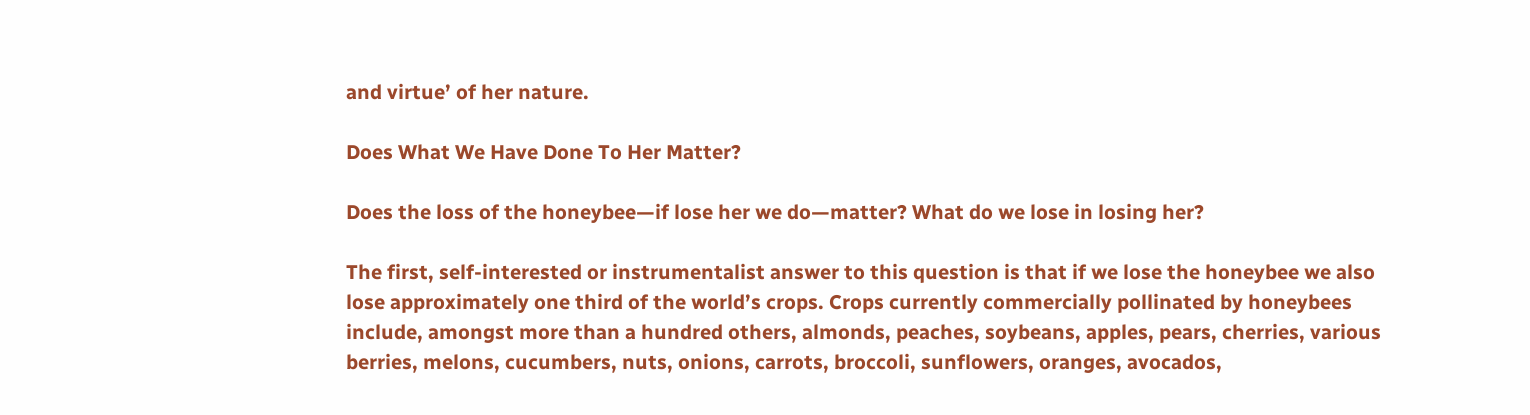and virtue’ of her nature.

Does What We Have Done To Her Matter?

Does the loss of the honeybee—if lose her we do—matter? What do we lose in losing her?

The first, self-interested or instrumentalist answer to this question is that if we lose the honeybee we also lose approximately one third of the world’s crops. Crops currently commercially pollinated by honeybees include, amongst more than a hundred others, almonds, peaches, soybeans, apples, pears, cherries, various berries, melons, cucumbers, nuts, onions, carrots, broccoli, sunflowers, oranges, avocados,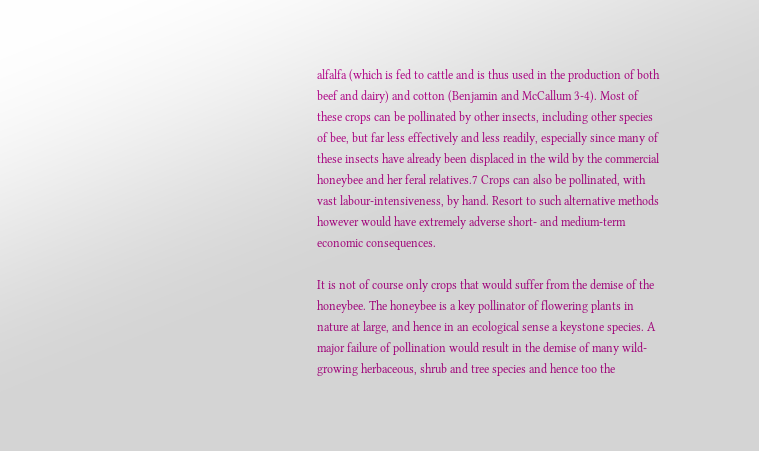alfalfa (which is fed to cattle and is thus used in the production of both beef and dairy) and cotton (Benjamin and McCallum 3-4). Most of these crops can be pollinated by other insects, including other species of bee, but far less effectively and less readily, especially since many of these insects have already been displaced in the wild by the commercial honeybee and her feral relatives.7 Crops can also be pollinated, with vast labour-intensiveness, by hand. Resort to such alternative methods however would have extremely adverse short- and medium-term economic consequences.

It is not of course only crops that would suffer from the demise of the honeybee. The honeybee is a key pollinator of flowering plants in nature at large, and hence in an ecological sense a keystone species. A major failure of pollination would result in the demise of many wild-growing herbaceous, shrub and tree species and hence too the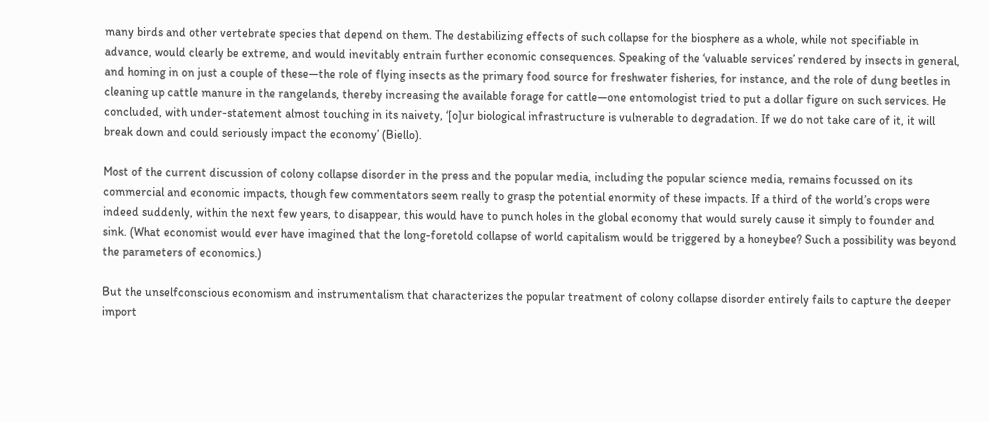many birds and other vertebrate species that depend on them. The destabilizing effects of such collapse for the biosphere as a whole, while not specifiable in advance, would clearly be extreme, and would inevitably entrain further economic consequences. Speaking of the ‘valuable services’ rendered by insects in general, and homing in on just a couple of these—the role of flying insects as the primary food source for freshwater fisheries, for instance, and the role of dung beetles in cleaning up cattle manure in the rangelands, thereby increasing the available forage for cattle—one entomologist tried to put a dollar figure on such services. He concluded, with under-statement almost touching in its naivety, ‘[o]ur biological infrastructure is vulnerable to degradation. If we do not take care of it, it will break down and could seriously impact the economy’ (Biello).

Most of the current discussion of colony collapse disorder in the press and the popular media, including the popular science media, remains focussed on its commercial and economic impacts, though few commentators seem really to grasp the potential enormity of these impacts. If a third of the world’s crops were indeed suddenly, within the next few years, to disappear, this would have to punch holes in the global economy that would surely cause it simply to founder and sink. (What economist would ever have imagined that the long-foretold collapse of world capitalism would be triggered by a honeybee? Such a possibility was beyond the parameters of economics.)

But the unselfconscious economism and instrumentalism that characterizes the popular treatment of colony collapse disorder entirely fails to capture the deeper import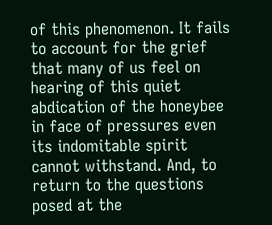of this phenomenon. It fails to account for the grief that many of us feel on hearing of this quiet abdication of the honeybee in face of pressures even its indomitable spirit cannot withstand. And, to return to the questions posed at the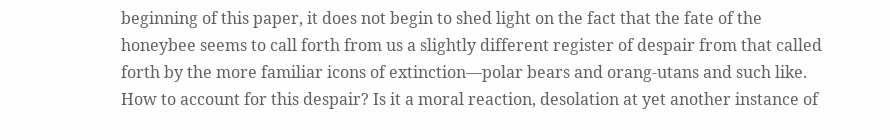beginning of this paper, it does not begin to shed light on the fact that the fate of the honeybee seems to call forth from us a slightly different register of despair from that called forth by the more familiar icons of extinction—polar bears and orang-utans and such like. How to account for this despair? Is it a moral reaction, desolation at yet another instance of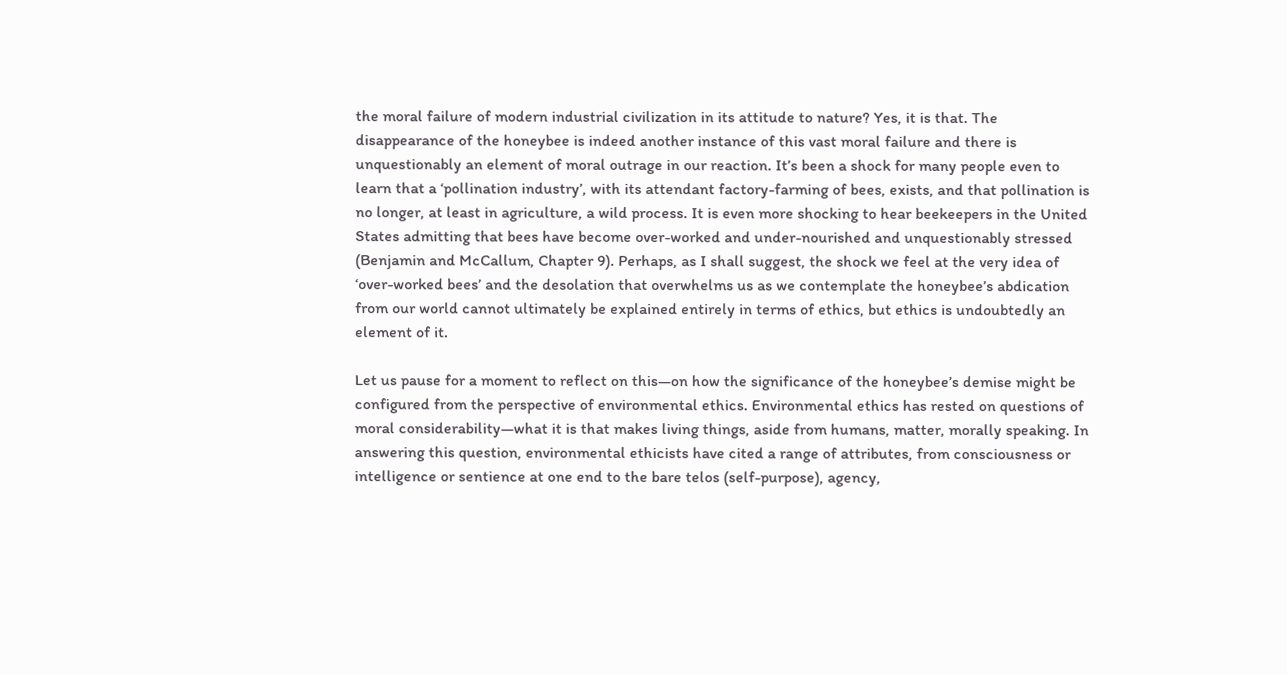the moral failure of modern industrial civilization in its attitude to nature? Yes, it is that. The disappearance of the honeybee is indeed another instance of this vast moral failure and there is unquestionably an element of moral outrage in our reaction. It’s been a shock for many people even to learn that a ‘pollination industry’, with its attendant factory-farming of bees, exists, and that pollination is no longer, at least in agriculture, a wild process. It is even more shocking to hear beekeepers in the United States admitting that bees have become over-worked and under-nourished and unquestionably stressed (Benjamin and McCallum, Chapter 9). Perhaps, as I shall suggest, the shock we feel at the very idea of ‘over-worked bees’ and the desolation that overwhelms us as we contemplate the honeybee’s abdication from our world cannot ultimately be explained entirely in terms of ethics, but ethics is undoubtedly an element of it.

Let us pause for a moment to reflect on this—on how the significance of the honeybee’s demise might be configured from the perspective of environmental ethics. Environmental ethics has rested on questions of moral considerability—what it is that makes living things, aside from humans, matter, morally speaking. In answering this question, environmental ethicists have cited a range of attributes, from consciousness or intelligence or sentience at one end to the bare telos (self-purpose), agency,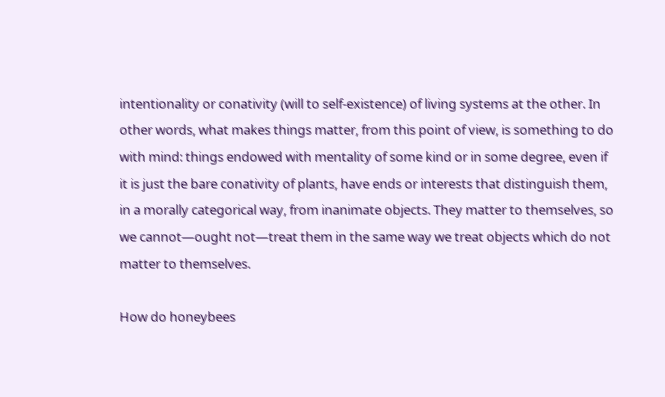intentionality or conativity (will to self-existence) of living systems at the other. In other words, what makes things matter, from this point of view, is something to do with mind: things endowed with mentality of some kind or in some degree, even if it is just the bare conativity of plants, have ends or interests that distinguish them, in a morally categorical way, from inanimate objects. They matter to themselves, so we cannot—ought not—treat them in the same way we treat objects which do not matter to themselves.

How do honeybees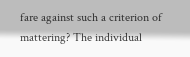fare against such a criterion of mattering? The individual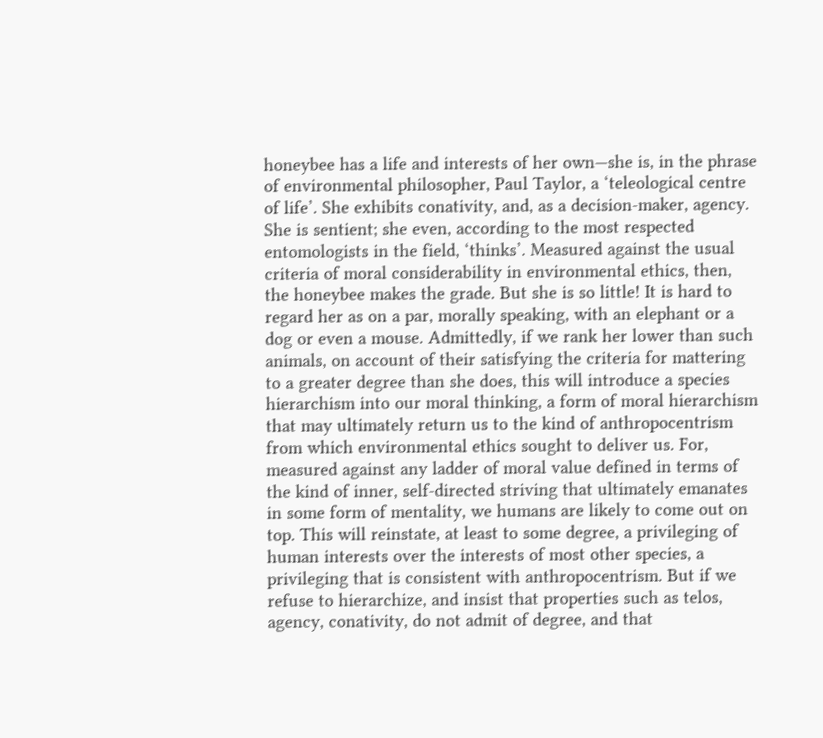honeybee has a life and interests of her own—she is, in the phrase of environmental philosopher, Paul Taylor, a ‘teleological centre of life’. She exhibits conativity, and, as a decision-maker, agency. She is sentient; she even, according to the most respected entomologists in the field, ‘thinks’. Measured against the usual criteria of moral considerability in environmental ethics, then, the honeybee makes the grade. But she is so little! It is hard to regard her as on a par, morally speaking, with an elephant or a dog or even a mouse. Admittedly, if we rank her lower than such animals, on account of their satisfying the criteria for mattering to a greater degree than she does, this will introduce a species hierarchism into our moral thinking, a form of moral hierarchism that may ultimately return us to the kind of anthropocentrism from which environmental ethics sought to deliver us. For, measured against any ladder of moral value defined in terms of the kind of inner, self-directed striving that ultimately emanates in some form of mentality, we humans are likely to come out on top. This will reinstate, at least to some degree, a privileging of human interests over the interests of most other species, a privileging that is consistent with anthropocentrism. But if we refuse to hierarchize, and insist that properties such as telos, agency, conativity, do not admit of degree, and that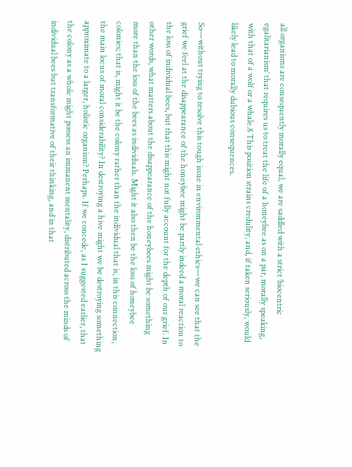all organisms are consequently morally equal, we are saddled with a strict ‘biocentric egalitarianism’ that requires us to treat the life of a honeybee as on a par, morally speaking, with that of a wolf or a whale.8 This position strains credulity, and, if taken seriously, would likely lead to morally dubious consequences.

So—without trying to resolve this tough issue in environmental ethics—we can see that the grief we feel at the disappearance of the honeybee might be partly indeed a moral reaction to the loss of individual bees, but that this might not fully account for the depth of our grief. In other words, what matters about the disappearance of the honeybees might be something more than the loss of the bees as individuals. Might it also then be the loss of honeybee colonies; that is, might it be the colony rather than the individual that is, in this connection, the main locus of moral considerability? In destroying a hive might we be destroying something approximate to a larger, holistic organism? Perhaps. If we concede, as I suggested earlier, that the colony as a whole might possess an immanent mentality, distributed across the minds of individual bees but transformative of their thinking, and in that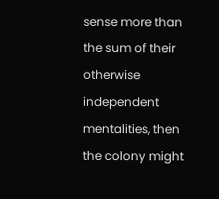sense more than the sum of their otherwise independent mentalities, then the colony might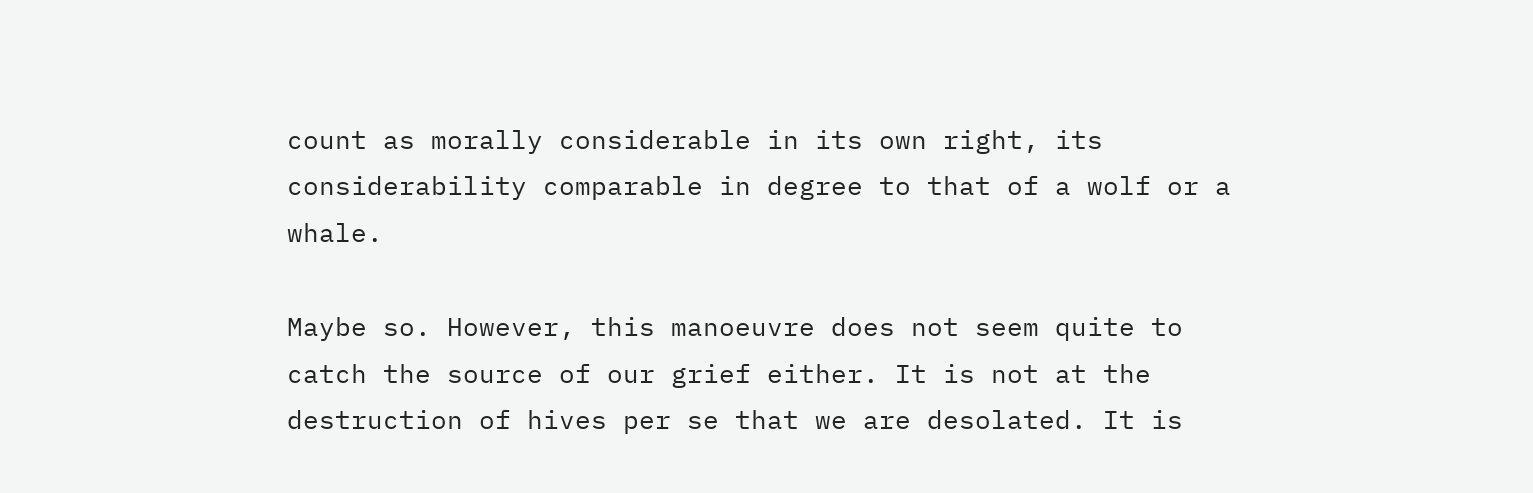count as morally considerable in its own right, its considerability comparable in degree to that of a wolf or a whale.

Maybe so. However, this manoeuvre does not seem quite to catch the source of our grief either. It is not at the destruction of hives per se that we are desolated. It is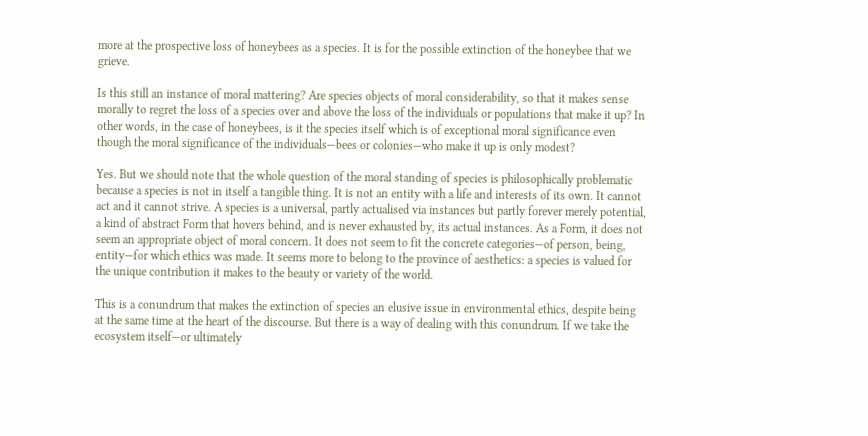more at the prospective loss of honeybees as a species. It is for the possible extinction of the honeybee that we grieve.

Is this still an instance of moral mattering? Are species objects of moral considerability, so that it makes sense morally to regret the loss of a species over and above the loss of the individuals or populations that make it up? In other words, in the case of honeybees, is it the species itself which is of exceptional moral significance even though the moral significance of the individuals—bees or colonies—who make it up is only modest?

Yes. But we should note that the whole question of the moral standing of species is philosophically problematic because a species is not in itself a tangible thing. It is not an entity with a life and interests of its own. It cannot act and it cannot strive. A species is a universal, partly actualised via instances but partly forever merely potential, a kind of abstract Form that hovers behind, and is never exhausted by, its actual instances. As a Form, it does not seem an appropriate object of moral concern. It does not seem to fit the concrete categories—of person, being, entity—for which ethics was made. It seems more to belong to the province of aesthetics: a species is valued for the unique contribution it makes to the beauty or variety of the world.

This is a conundrum that makes the extinction of species an elusive issue in environmental ethics, despite being at the same time at the heart of the discourse. But there is a way of dealing with this conundrum. If we take the ecosystem itself—or ultimately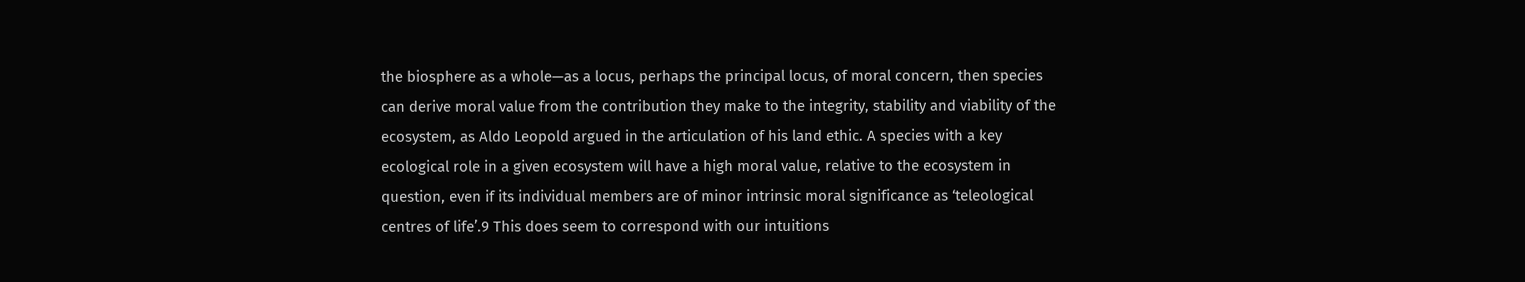the biosphere as a whole—as a locus, perhaps the principal locus, of moral concern, then species can derive moral value from the contribution they make to the integrity, stability and viability of the ecosystem, as Aldo Leopold argued in the articulation of his land ethic. A species with a key ecological role in a given ecosystem will have a high moral value, relative to the ecosystem in question, even if its individual members are of minor intrinsic moral significance as ‘teleological centres of life’.9 This does seem to correspond with our intuitions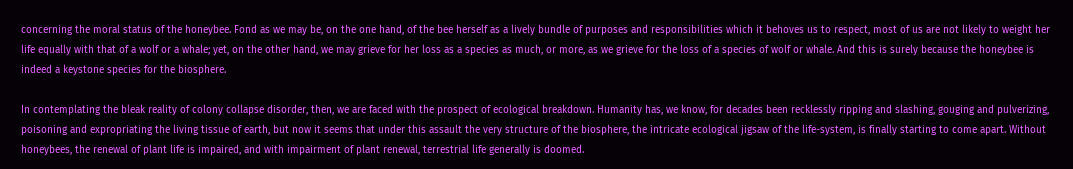concerning the moral status of the honeybee. Fond as we may be, on the one hand, of the bee herself as a lively bundle of purposes and responsibilities which it behoves us to respect, most of us are not likely to weight her life equally with that of a wolf or a whale; yet, on the other hand, we may grieve for her loss as a species as much, or more, as we grieve for the loss of a species of wolf or whale. And this is surely because the honeybee is indeed a keystone species for the biosphere.

In contemplating the bleak reality of colony collapse disorder, then, we are faced with the prospect of ecological breakdown. Humanity has, we know, for decades been recklessly ripping and slashing, gouging and pulverizing, poisoning and expropriating the living tissue of earth, but now it seems that under this assault the very structure of the biosphere, the intricate ecological jigsaw of the life-system, is finally starting to come apart. Without honeybees, the renewal of plant life is impaired, and with impairment of plant renewal, terrestrial life generally is doomed.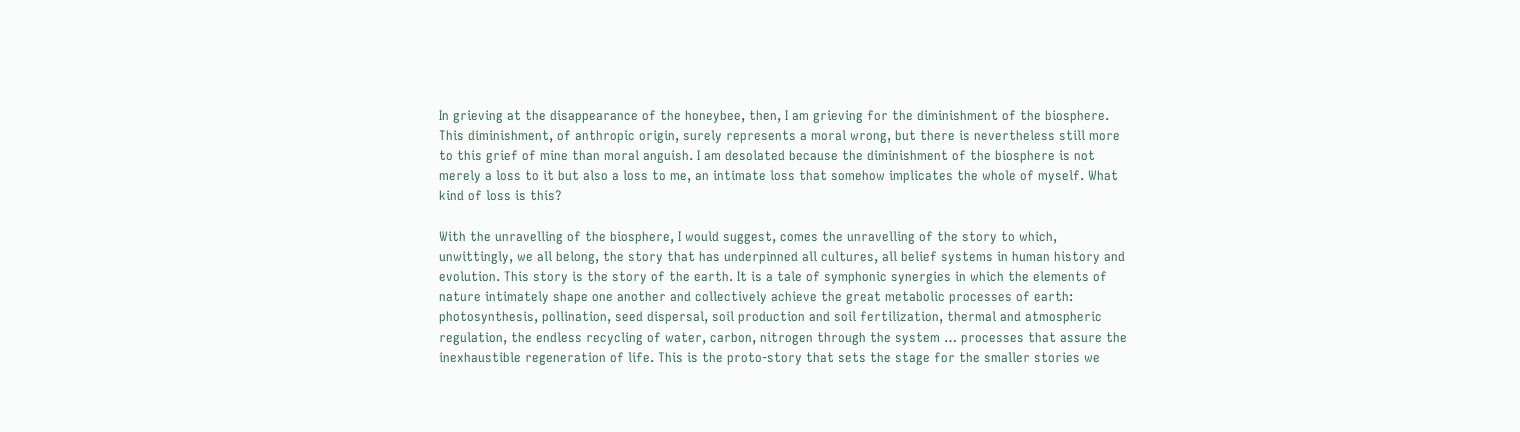In grieving at the disappearance of the honeybee, then, I am grieving for the diminishment of the biosphere. This diminishment, of anthropic origin, surely represents a moral wrong, but there is nevertheless still more to this grief of mine than moral anguish. I am desolated because the diminishment of the biosphere is not merely a loss to it but also a loss to me, an intimate loss that somehow implicates the whole of myself. What kind of loss is this?

With the unravelling of the biosphere, I would suggest, comes the unravelling of the story to which, unwittingly, we all belong, the story that has underpinned all cultures, all belief systems in human history and evolution. This story is the story of the earth. It is a tale of symphonic synergies in which the elements of nature intimately shape one another and collectively achieve the great metabolic processes of earth: photosynthesis, pollination, seed dispersal, soil production and soil fertilization, thermal and atmospheric regulation, the endless recycling of water, carbon, nitrogen through the system … processes that assure the inexhaustible regeneration of life. This is the proto-story that sets the stage for the smaller stories we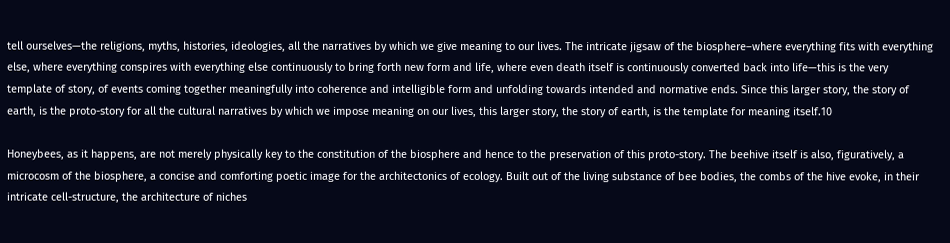tell ourselves—the religions, myths, histories, ideologies, all the narratives by which we give meaning to our lives. The intricate jigsaw of the biosphere–where everything fits with everything else, where everything conspires with everything else continuously to bring forth new form and life, where even death itself is continuously converted back into life—this is the very template of story, of events coming together meaningfully into coherence and intelligible form and unfolding towards intended and normative ends. Since this larger story, the story of earth, is the proto-story for all the cultural narratives by which we impose meaning on our lives, this larger story, the story of earth, is the template for meaning itself.10

Honeybees, as it happens, are not merely physically key to the constitution of the biosphere and hence to the preservation of this proto-story. The beehive itself is also, figuratively, a microcosm of the biosphere, a concise and comforting poetic image for the architectonics of ecology. Built out of the living substance of bee bodies, the combs of the hive evoke, in their intricate cell-structure, the architecture of niches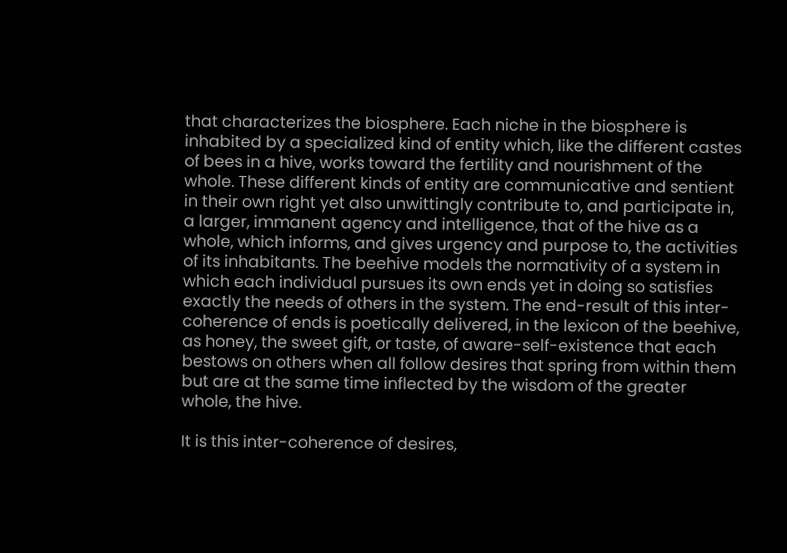that characterizes the biosphere. Each niche in the biosphere is inhabited by a specialized kind of entity which, like the different castes of bees in a hive, works toward the fertility and nourishment of the whole. These different kinds of entity are communicative and sentient in their own right yet also unwittingly contribute to, and participate in, a larger, immanent agency and intelligence, that of the hive as a whole, which informs, and gives urgency and purpose to, the activities of its inhabitants. The beehive models the normativity of a system in which each individual pursues its own ends yet in doing so satisfies exactly the needs of others in the system. The end-result of this inter-coherence of ends is poetically delivered, in the lexicon of the beehive, as honey, the sweet gift, or taste, of aware-self-existence that each bestows on others when all follow desires that spring from within them but are at the same time inflected by the wisdom of the greater whole, the hive.

It is this inter-coherence of desires,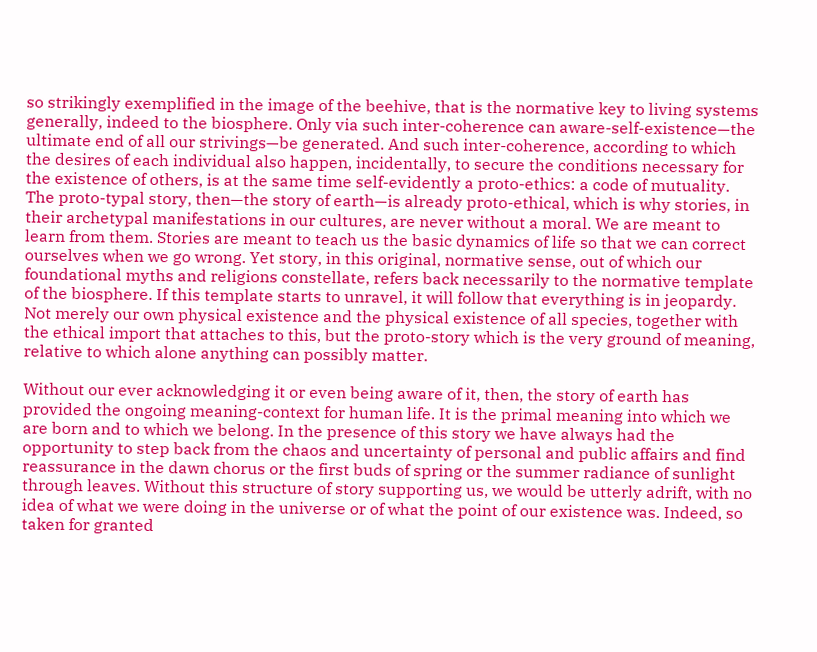so strikingly exemplified in the image of the beehive, that is the normative key to living systems generally, indeed to the biosphere. Only via such inter-coherence can aware-self-existence—the ultimate end of all our strivings—be generated. And such inter-coherence, according to which the desires of each individual also happen, incidentally, to secure the conditions necessary for the existence of others, is at the same time self-evidently a proto-ethics: a code of mutuality. The proto-typal story, then—the story of earth—is already proto-ethical, which is why stories, in their archetypal manifestations in our cultures, are never without a moral. We are meant to learn from them. Stories are meant to teach us the basic dynamics of life so that we can correct ourselves when we go wrong. Yet story, in this original, normative sense, out of which our foundational myths and religions constellate, refers back necessarily to the normative template of the biosphere. If this template starts to unravel, it will follow that everything is in jeopardy. Not merely our own physical existence and the physical existence of all species, together with the ethical import that attaches to this, but the proto-story which is the very ground of meaning, relative to which alone anything can possibly matter.

Without our ever acknowledging it or even being aware of it, then, the story of earth has provided the ongoing meaning-context for human life. It is the primal meaning into which we are born and to which we belong. In the presence of this story we have always had the opportunity to step back from the chaos and uncertainty of personal and public affairs and find reassurance in the dawn chorus or the first buds of spring or the summer radiance of sunlight through leaves. Without this structure of story supporting us, we would be utterly adrift, with no idea of what we were doing in the universe or of what the point of our existence was. Indeed, so taken for granted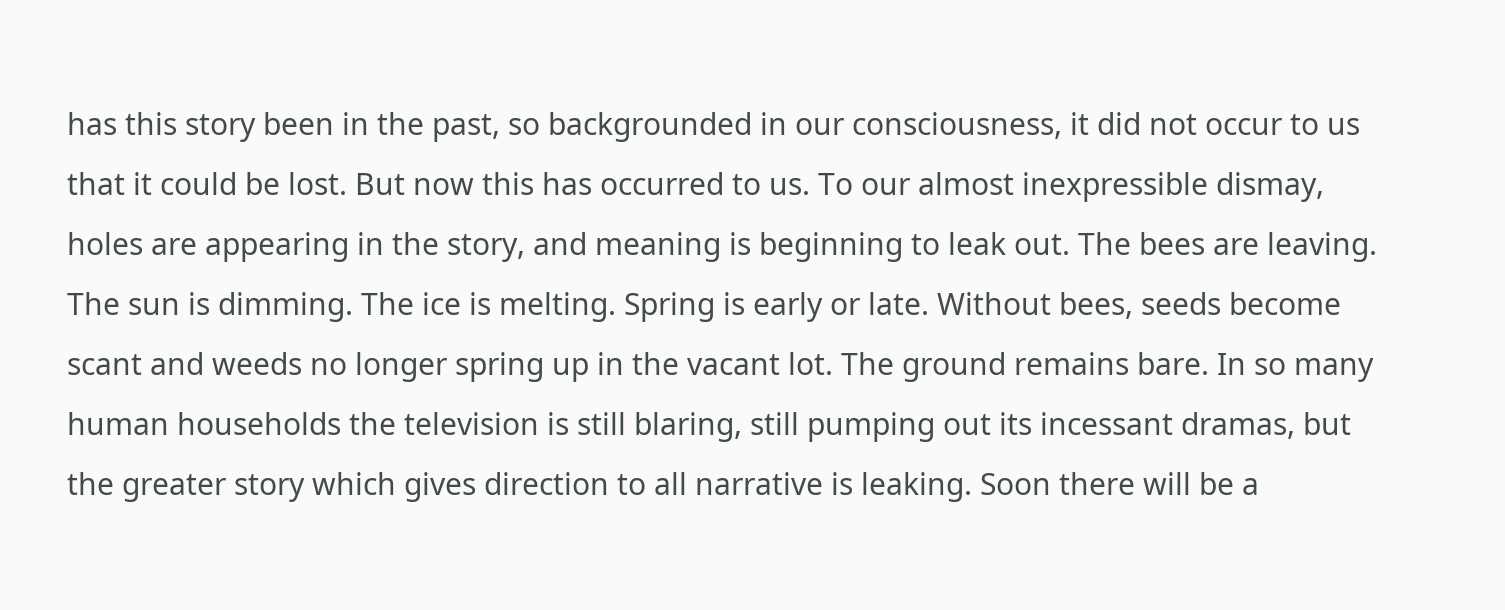has this story been in the past, so backgrounded in our consciousness, it did not occur to us that it could be lost. But now this has occurred to us. To our almost inexpressible dismay, holes are appearing in the story, and meaning is beginning to leak out. The bees are leaving. The sun is dimming. The ice is melting. Spring is early or late. Without bees, seeds become scant and weeds no longer spring up in the vacant lot. The ground remains bare. In so many human households the television is still blaring, still pumping out its incessant dramas, but the greater story which gives direction to all narrative is leaking. Soon there will be a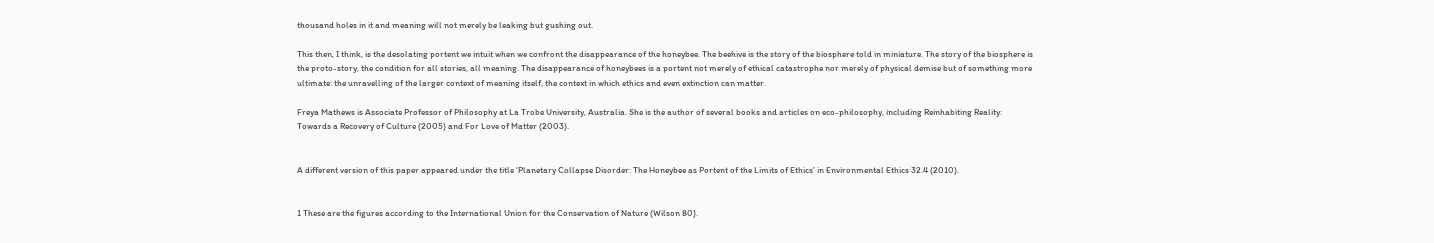thousand holes in it and meaning will not merely be leaking but gushing out.

This then, I think, is the desolating portent we intuit when we confront the disappearance of the honeybee. The beehive is the story of the biosphere told in miniature. The story of the biosphere is the proto-story, the condition for all stories, all meaning. The disappearance of honeybees is a portent not merely of ethical catastrophe nor merely of physical demise but of something more ultimate: the unravelling of the larger context of meaning itself, the context in which ethics and even extinction can matter.

Freya Mathews is Associate Professor of Philosophy at La Trobe University, Australia. She is the author of several books and articles on eco-philosophy, including Reinhabiting Reality: Towards a Recovery of Culture (2005) and For Love of Matter (2003).


A different version of this paper appeared under the title ‘Planetary Collapse Disorder: The Honeybee as Portent of the Limits of Ethics’ in Environmental Ethics 32.4 (2010).


1 These are the figures according to the International Union for the Conservation of Nature (Wilson 80).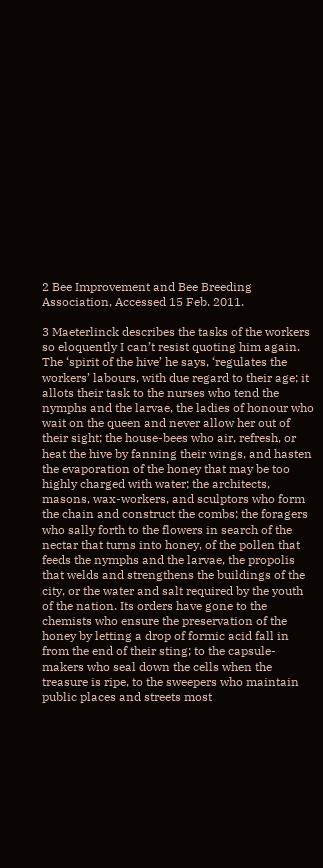2 Bee Improvement and Bee Breeding Association, Accessed 15 Feb. 2011.

3 Maeterlinck describes the tasks of the workers so eloquently I can’t resist quoting him again. The ‘spirit of the hive’ he says, ‘regulates the workers’ labours, with due regard to their age; it allots their task to the nurses who tend the nymphs and the larvae, the ladies of honour who wait on the queen and never allow her out of their sight; the house-bees who air, refresh, or heat the hive by fanning their wings, and hasten the evaporation of the honey that may be too highly charged with water; the architects, masons, wax-workers, and sculptors who form the chain and construct the combs; the foragers who sally forth to the flowers in search of the nectar that turns into honey, of the pollen that feeds the nymphs and the larvae, the propolis that welds and strengthens the buildings of the city, or the water and salt required by the youth of the nation. Its orders have gone to the chemists who ensure the preservation of the honey by letting a drop of formic acid fall in from the end of their sting; to the capsule-makers who seal down the cells when the treasure is ripe, to the sweepers who maintain public places and streets most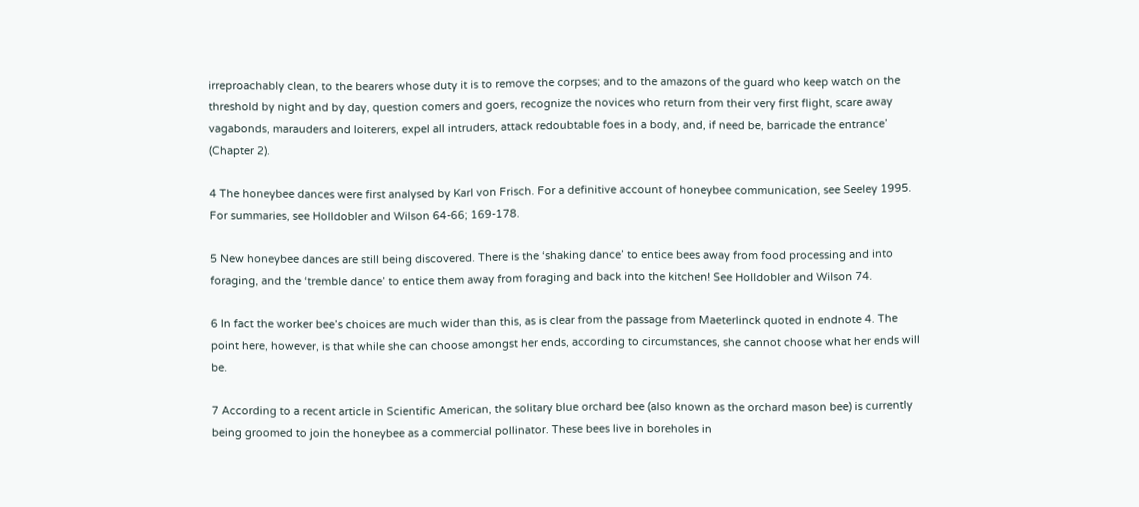irreproachably clean, to the bearers whose duty it is to remove the corpses; and to the amazons of the guard who keep watch on the threshold by night and by day, question comers and goers, recognize the novices who return from their very first flight, scare away vagabonds, marauders and loiterers, expel all intruders, attack redoubtable foes in a body, and, if need be, barricade the entrance’ (Chapter 2).

4 The honeybee dances were first analysed by Karl von Frisch. For a definitive account of honeybee communication, see Seeley 1995. For summaries, see Holldobler and Wilson 64-66; 169-178.

5 New honeybee dances are still being discovered. There is the ‘shaking dance’ to entice bees away from food processing and into foraging, and the ‘tremble dance’ to entice them away from foraging and back into the kitchen! See Holldobler and Wilson 74.

6 In fact the worker bee’s choices are much wider than this, as is clear from the passage from Maeterlinck quoted in endnote 4. The point here, however, is that while she can choose amongst her ends, according to circumstances, she cannot choose what her ends will be.

7 According to a recent article in Scientific American, the solitary blue orchard bee (also known as the orchard mason bee) is currently being groomed to join the honeybee as a commercial pollinator. These bees live in boreholes in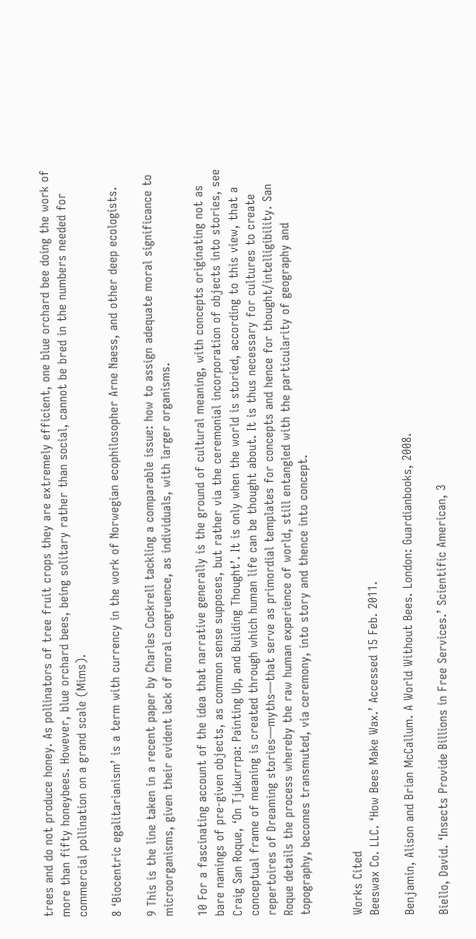trees and do not produce honey. As pollinators of tree fruit crops they are extremely efficient, one blue orchard bee doing the work of more than fifty honeybees. However, blue orchard bees, being solitary rather than social, cannot be bred in the numbers needed for commercial pollination on a grand scale (Mims).

8 ‘Biocentric egalitarianism’ is a term with currency in the work of Norwegian ecophilosopher Arne Naess, and other deep ecologists.

9 This is the line taken in a recent paper by Charles Cockrell tackling a comparable issue: how to assign adequate moral significance to microorganisms, given their evident lack of moral congruence, as individuals, with larger organisms.

10 For a fascinating account of the idea that narrative generally is the ground of cultural meaning, with concepts originating not as bare namings of pre-given objects, as common sense supposes, but rather via the ceremonial incorporation of objects into stories, see Craig San Roque, ‘On Tjukurrpa: Painting Up, and Building Thought’. It is only when the world is storied, according to this view, that a conceptual frame of meaning is created through which human life can be thought about. It is thus necessary for cultures to create repertoires of Dreaming stories—myths—that serve as primordial templates for concepts and hence for thought/intelligibility. San Roque details the process whereby the raw human experience of world, still entangled with the particularity of geography and topography, becomes transmuted, via ceremony, into story and thence into concept.


Works Cited
Beeswax Co. LLC. ‘How Bees Make Wax.’ Accessed 15 Feb. 2011.

Benjamin, Alison and Brian McCallum. A World Without Bees. London: Guardianbooks, 2008.

Biello, David. ‘Insects Provide Billions in Free Services.’ Scientific American, 3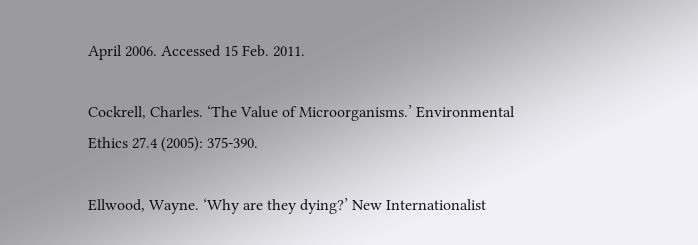April 2006. Accessed 15 Feb. 2011.

Cockrell, Charles. ‘The Value of Microorganisms.’ Environmental Ethics 27.4 (2005): 375-390.

Ellwood, Wayne. ‘Why are they dying?’ New Internationalist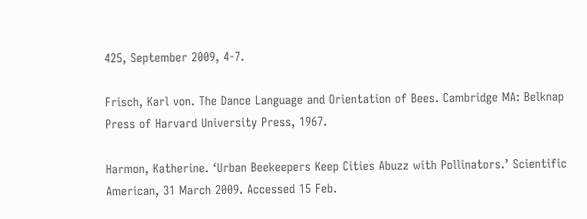425, September 2009, 4-7.

Frisch, Karl von. The Dance Language and Orientation of Bees. Cambridge MA: Belknap Press of Harvard University Press, 1967.

Harmon, Katherine. ‘Urban Beekeepers Keep Cities Abuzz with Pollinators.’ Scientific American, 31 March 2009. Accessed 15 Feb.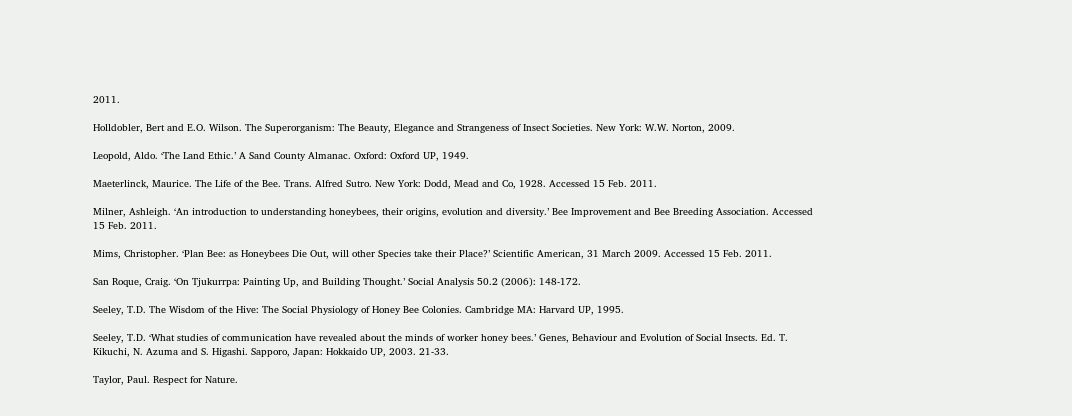2011.

Holldobler, Bert and E.O. Wilson. The Superorganism: The Beauty, Elegance and Strangeness of Insect Societies. New York: W.W. Norton, 2009.

Leopold, Aldo. ‘The Land Ethic.’ A Sand County Almanac. Oxford: Oxford UP, 1949.

Maeterlinck, Maurice. The Life of the Bee. Trans. Alfred Sutro. New York: Dodd, Mead and Co, 1928. Accessed 15 Feb. 2011.

Milner, Ashleigh. ‘An introduction to understanding honeybees, their origins, evolution and diversity.’ Bee Improvement and Bee Breeding Association. Accessed 15 Feb. 2011.

Mims, Christopher. ‘Plan Bee: as Honeybees Die Out, will other Species take their Place?’ Scientific American, 31 March 2009. Accessed 15 Feb. 2011.

San Roque, Craig. ‘On Tjukurrpa: Painting Up, and Building Thought.’ Social Analysis 50.2 (2006): 148-172.

Seeley, T.D. The Wisdom of the Hive: The Social Physiology of Honey Bee Colonies. Cambridge MA: Harvard UP, 1995.

Seeley, T.D. ‘What studies of communication have revealed about the minds of worker honey bees.’ Genes, Behaviour and Evolution of Social Insects. Ed. T. Kikuchi, N. Azuma and S. Higashi. Sapporo, Japan: Hokkaido UP, 2003. 21-33.

Taylor, Paul. Respect for Nature.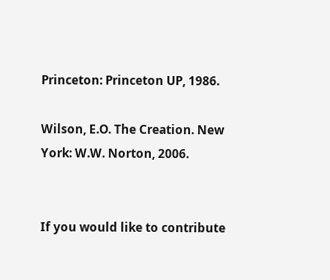Princeton: Princeton UP, 1986.

Wilson, E.O. The Creation. New York: W.W. Norton, 2006.


If you would like to contribute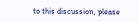to this discussion, please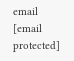email [email protected]